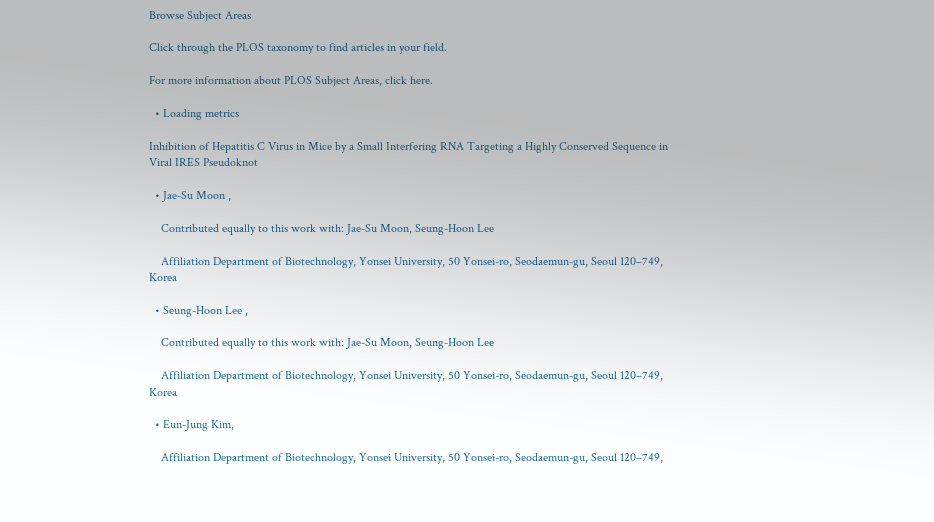Browse Subject Areas

Click through the PLOS taxonomy to find articles in your field.

For more information about PLOS Subject Areas, click here.

  • Loading metrics

Inhibition of Hepatitis C Virus in Mice by a Small Interfering RNA Targeting a Highly Conserved Sequence in Viral IRES Pseudoknot

  • Jae-Su Moon ,

    Contributed equally to this work with: Jae-Su Moon, Seung-Hoon Lee

    Affiliation Department of Biotechnology, Yonsei University, 50 Yonsei-ro, Seodaemun-gu, Seoul 120–749, Korea

  • Seung-Hoon Lee ,

    Contributed equally to this work with: Jae-Su Moon, Seung-Hoon Lee

    Affiliation Department of Biotechnology, Yonsei University, 50 Yonsei-ro, Seodaemun-gu, Seoul 120–749, Korea

  • Eun-Jung Kim,

    Affiliation Department of Biotechnology, Yonsei University, 50 Yonsei-ro, Seodaemun-gu, Seoul 120–749,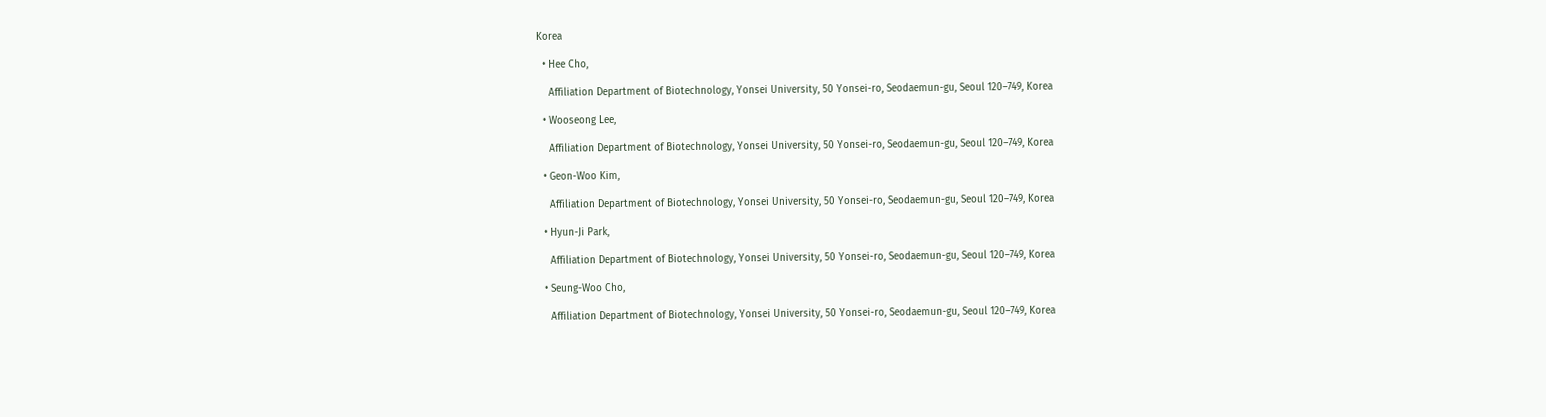Korea

  • Hee Cho,

    Affiliation Department of Biotechnology, Yonsei University, 50 Yonsei-ro, Seodaemun-gu, Seoul 120–749, Korea

  • Wooseong Lee,

    Affiliation Department of Biotechnology, Yonsei University, 50 Yonsei-ro, Seodaemun-gu, Seoul 120–749, Korea

  • Geon-Woo Kim,

    Affiliation Department of Biotechnology, Yonsei University, 50 Yonsei-ro, Seodaemun-gu, Seoul 120–749, Korea

  • Hyun-Ji Park,

    Affiliation Department of Biotechnology, Yonsei University, 50 Yonsei-ro, Seodaemun-gu, Seoul 120–749, Korea

  • Seung-Woo Cho,

    Affiliation Department of Biotechnology, Yonsei University, 50 Yonsei-ro, Seodaemun-gu, Seoul 120–749, Korea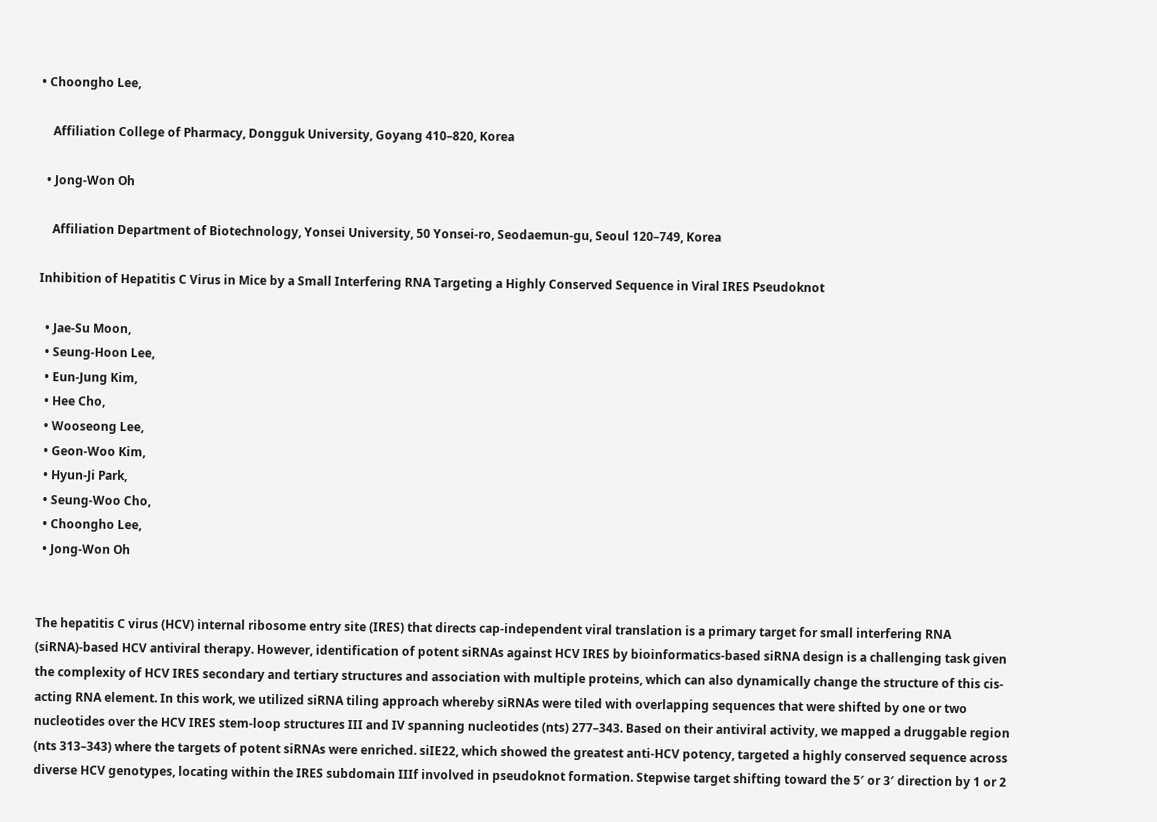• Choongho Lee,

    Affiliation College of Pharmacy, Dongguk University, Goyang 410–820, Korea

  • Jong-Won Oh

    Affiliation Department of Biotechnology, Yonsei University, 50 Yonsei-ro, Seodaemun-gu, Seoul 120–749, Korea

Inhibition of Hepatitis C Virus in Mice by a Small Interfering RNA Targeting a Highly Conserved Sequence in Viral IRES Pseudoknot

  • Jae-Su Moon,
  • Seung-Hoon Lee,
  • Eun-Jung Kim,
  • Hee Cho,
  • Wooseong Lee,
  • Geon-Woo Kim,
  • Hyun-Ji Park,
  • Seung-Woo Cho,
  • Choongho Lee,
  • Jong-Won Oh


The hepatitis C virus (HCV) internal ribosome entry site (IRES) that directs cap-independent viral translation is a primary target for small interfering RNA (siRNA)-based HCV antiviral therapy. However, identification of potent siRNAs against HCV IRES by bioinformatics-based siRNA design is a challenging task given the complexity of HCV IRES secondary and tertiary structures and association with multiple proteins, which can also dynamically change the structure of this cis-acting RNA element. In this work, we utilized siRNA tiling approach whereby siRNAs were tiled with overlapping sequences that were shifted by one or two nucleotides over the HCV IRES stem-loop structures III and IV spanning nucleotides (nts) 277–343. Based on their antiviral activity, we mapped a druggable region (nts 313–343) where the targets of potent siRNAs were enriched. siIE22, which showed the greatest anti-HCV potency, targeted a highly conserved sequence across diverse HCV genotypes, locating within the IRES subdomain IIIf involved in pseudoknot formation. Stepwise target shifting toward the 5′ or 3′ direction by 1 or 2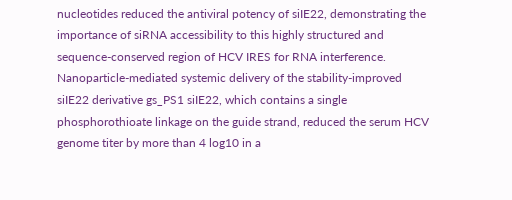nucleotides reduced the antiviral potency of siIE22, demonstrating the importance of siRNA accessibility to this highly structured and sequence-conserved region of HCV IRES for RNA interference. Nanoparticle-mediated systemic delivery of the stability-improved siIE22 derivative gs_PS1 siIE22, which contains a single phosphorothioate linkage on the guide strand, reduced the serum HCV genome titer by more than 4 log10 in a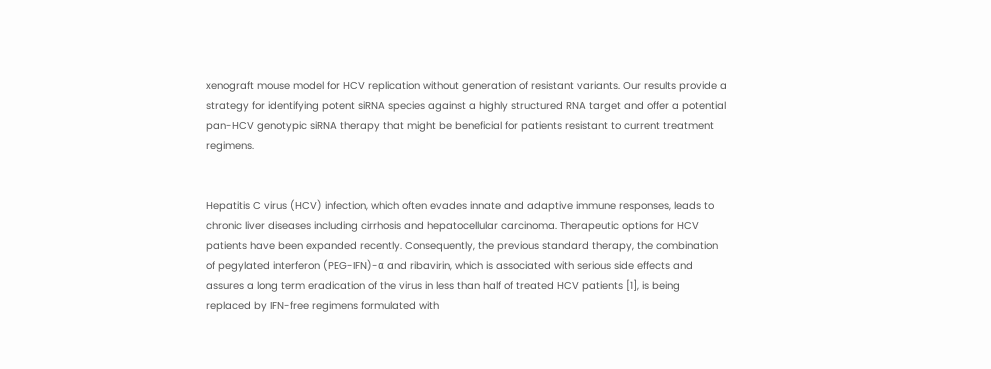xenograft mouse model for HCV replication without generation of resistant variants. Our results provide a strategy for identifying potent siRNA species against a highly structured RNA target and offer a potential pan-HCV genotypic siRNA therapy that might be beneficial for patients resistant to current treatment regimens.


Hepatitis C virus (HCV) infection, which often evades innate and adaptive immune responses, leads to chronic liver diseases including cirrhosis and hepatocellular carcinoma. Therapeutic options for HCV patients have been expanded recently. Consequently, the previous standard therapy, the combination of pegylated interferon (PEG-IFN)-α and ribavirin, which is associated with serious side effects and assures a long term eradication of the virus in less than half of treated HCV patients [1], is being replaced by IFN-free regimens formulated with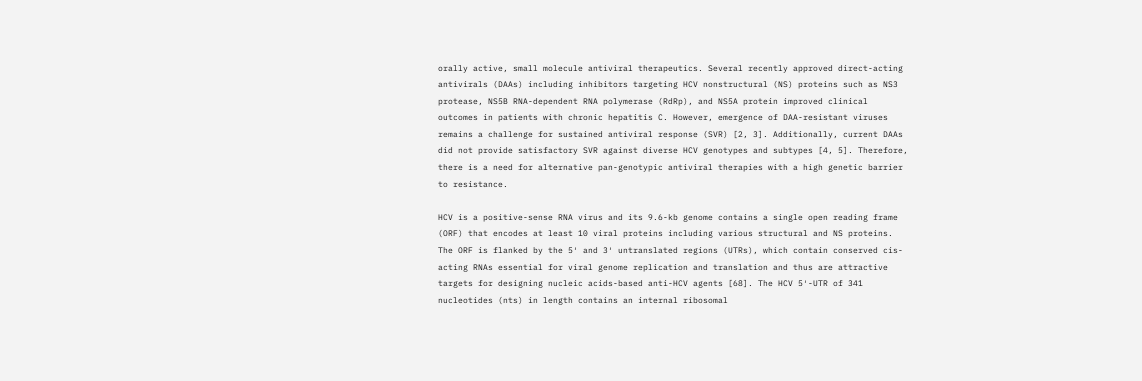orally active, small molecule antiviral therapeutics. Several recently approved direct-acting antivirals (DAAs) including inhibitors targeting HCV nonstructural (NS) proteins such as NS3 protease, NS5B RNA-dependent RNA polymerase (RdRp), and NS5A protein improved clinical outcomes in patients with chronic hepatitis C. However, emergence of DAA-resistant viruses remains a challenge for sustained antiviral response (SVR) [2, 3]. Additionally, current DAAs did not provide satisfactory SVR against diverse HCV genotypes and subtypes [4, 5]. Therefore, there is a need for alternative pan-genotypic antiviral therapies with a high genetic barrier to resistance.

HCV is a positive-sense RNA virus and its 9.6-kb genome contains a single open reading frame (ORF) that encodes at least 10 viral proteins including various structural and NS proteins. The ORF is flanked by the 5′ and 3′ untranslated regions (UTRs), which contain conserved cis-acting RNAs essential for viral genome replication and translation and thus are attractive targets for designing nucleic acids-based anti-HCV agents [68]. The HCV 5′-UTR of 341 nucleotides (nts) in length contains an internal ribosomal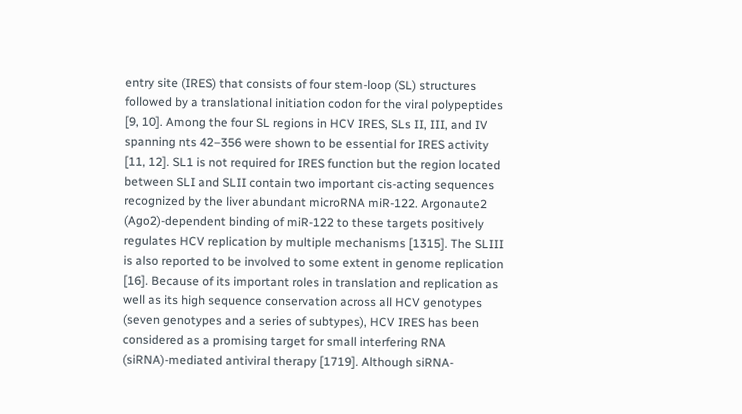entry site (IRES) that consists of four stem-loop (SL) structures followed by a translational initiation codon for the viral polypeptides [9, 10]. Among the four SL regions in HCV IRES, SLs II, III, and IV spanning nts 42–356 were shown to be essential for IRES activity [11, 12]. SL1 is not required for IRES function but the region located between SLI and SLII contain two important cis-acting sequences recognized by the liver abundant microRNA miR-122. Argonaute2 (Ago2)-dependent binding of miR-122 to these targets positively regulates HCV replication by multiple mechanisms [1315]. The SLIII is also reported to be involved to some extent in genome replication [16]. Because of its important roles in translation and replication as well as its high sequence conservation across all HCV genotypes (seven genotypes and a series of subtypes), HCV IRES has been considered as a promising target for small interfering RNA (siRNA)-mediated antiviral therapy [1719]. Although siRNA-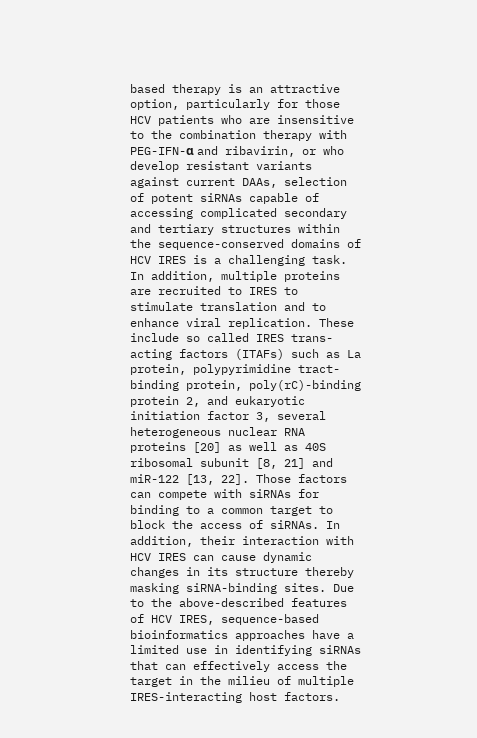based therapy is an attractive option, particularly for those HCV patients who are insensitive to the combination therapy with PEG-IFN-α and ribavirin, or who develop resistant variants against current DAAs, selection of potent siRNAs capable of accessing complicated secondary and tertiary structures within the sequence-conserved domains of HCV IRES is a challenging task. In addition, multiple proteins are recruited to IRES to stimulate translation and to enhance viral replication. These include so called IRES trans-acting factors (ITAFs) such as La protein, polypyrimidine tract-binding protein, poly(rC)-binding protein 2, and eukaryotic initiation factor 3, several heterogeneous nuclear RNA proteins [20] as well as 40S ribosomal subunit [8, 21] and miR-122 [13, 22]. Those factors can compete with siRNAs for binding to a common target to block the access of siRNAs. In addition, their interaction with HCV IRES can cause dynamic changes in its structure thereby masking siRNA-binding sites. Due to the above-described features of HCV IRES, sequence-based bioinformatics approaches have a limited use in identifying siRNAs that can effectively access the target in the milieu of multiple IRES-interacting host factors.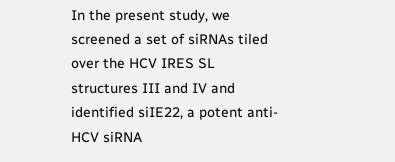In the present study, we screened a set of siRNAs tiled over the HCV IRES SL structures III and IV and identified siIE22, a potent anti-HCV siRNA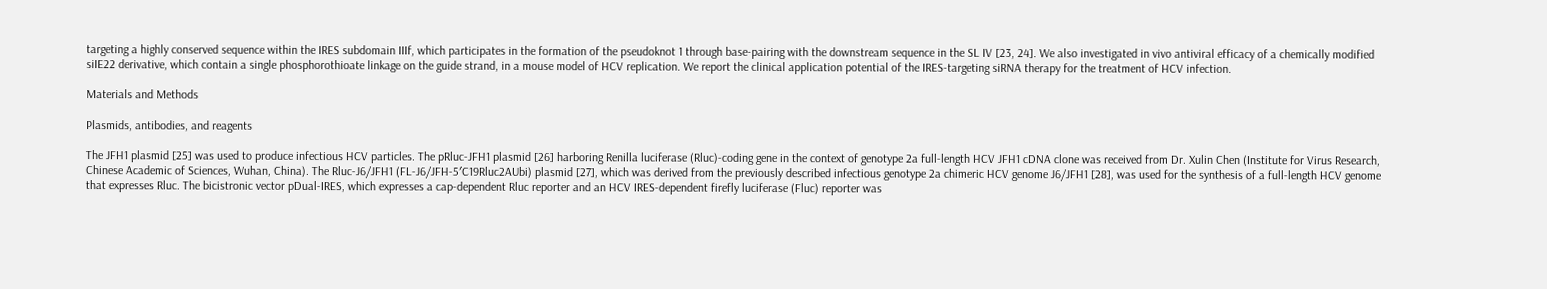targeting a highly conserved sequence within the IRES subdomain IIIf, which participates in the formation of the pseudoknot 1 through base-pairing with the downstream sequence in the SL IV [23, 24]. We also investigated in vivo antiviral efficacy of a chemically modified siIE22 derivative, which contain a single phosphorothioate linkage on the guide strand, in a mouse model of HCV replication. We report the clinical application potential of the IRES-targeting siRNA therapy for the treatment of HCV infection.

Materials and Methods

Plasmids, antibodies, and reagents

The JFH1 plasmid [25] was used to produce infectious HCV particles. The pRluc-JFH1 plasmid [26] harboring Renilla luciferase (Rluc)-coding gene in the context of genotype 2a full-length HCV JFH1 cDNA clone was received from Dr. Xulin Chen (Institute for Virus Research, Chinese Academic of Sciences, Wuhan, China). The Rluc-J6/JFH1 (FL-J6/JFH-5′C19Rluc2AUbi) plasmid [27], which was derived from the previously described infectious genotype 2a chimeric HCV genome J6/JFH1 [28], was used for the synthesis of a full-length HCV genome that expresses Rluc. The bicistronic vector pDual-IRES, which expresses a cap-dependent Rluc reporter and an HCV IRES-dependent firefly luciferase (Fluc) reporter was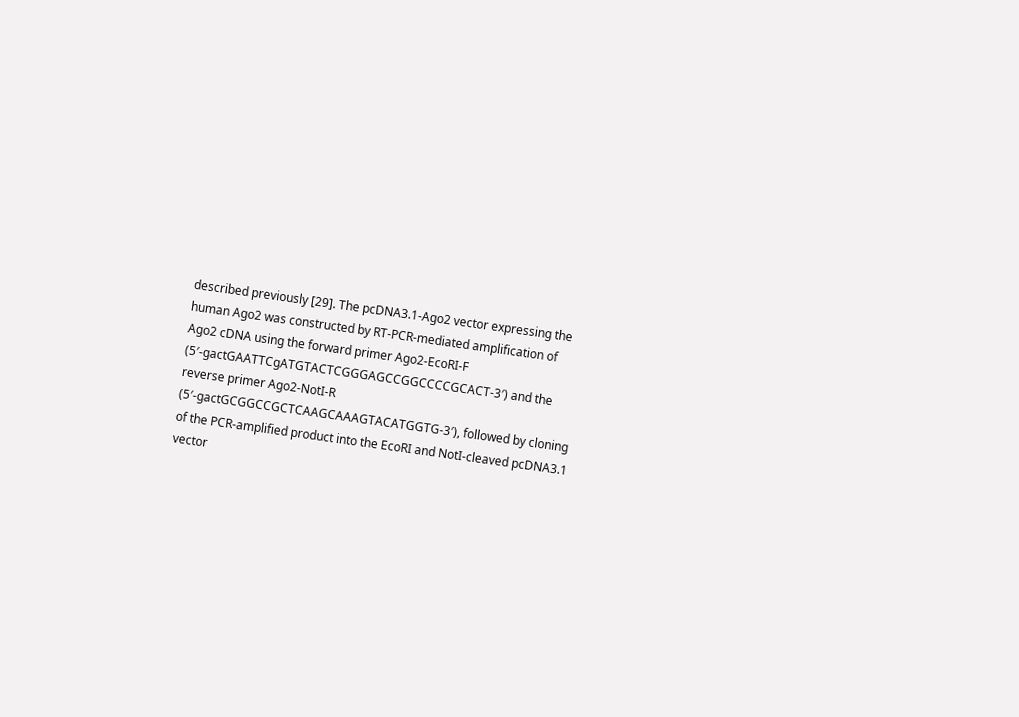described previously [29]. The pcDNA3.1-Ago2 vector expressing the human Ago2 was constructed by RT-PCR-mediated amplification of Ago2 cDNA using the forward primer Ago2-EcoRI-F (5′-gactGAATTCgATGTACTCGGGAGCCGGCCCCGCACT-3′) and the reverse primer Ago2-NotI-R (5′-gactGCGGCCGCTCAAGCAAAGTACATGGTG-3′), followed by cloning of the PCR-amplified product into the EcoRI and NotI-cleaved pcDNA3.1 vector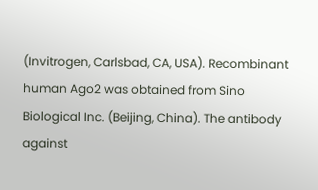(Invitrogen, Carlsbad, CA, USA). Recombinant human Ago2 was obtained from Sino Biological Inc. (Beijing, China). The antibody against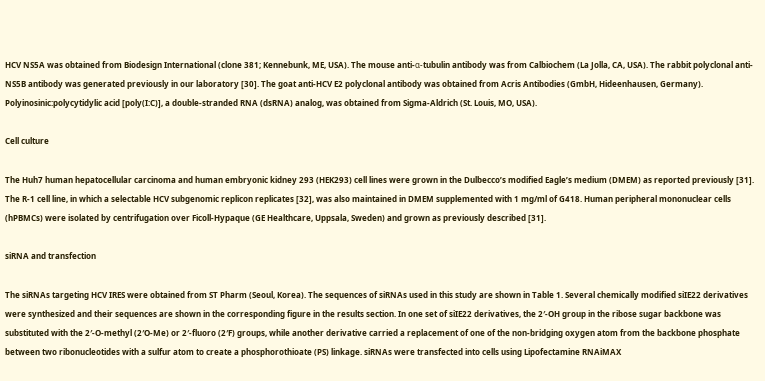HCV NS5A was obtained from Biodesign International (clone 381; Kennebunk, ME, USA). The mouse anti-α-tubulin antibody was from Calbiochem (La Jolla, CA, USA). The rabbit polyclonal anti-NS5B antibody was generated previously in our laboratory [30]. The goat anti-HCV E2 polyclonal antibody was obtained from Acris Antibodies (GmbH, Hideenhausen, Germany). Polyinosinic:polycytidylic acid [poly(I:C)], a double-stranded RNA (dsRNA) analog, was obtained from Sigma-Aldrich (St. Louis, MO, USA).

Cell culture

The Huh7 human hepatocellular carcinoma and human embryonic kidney 293 (HEK293) cell lines were grown in the Dulbecco’s modified Eagle’s medium (DMEM) as reported previously [31]. The R-1 cell line, in which a selectable HCV subgenomic replicon replicates [32], was also maintained in DMEM supplemented with 1 mg/ml of G418. Human peripheral mononuclear cells (hPBMCs) were isolated by centrifugation over Ficoll-Hypaque (GE Healthcare, Uppsala, Sweden) and grown as previously described [31].

siRNA and transfection

The siRNAs targeting HCV IRES were obtained from ST Pharm (Seoul, Korea). The sequences of siRNAs used in this study are shown in Table 1. Several chemically modified siIE22 derivatives were synthesized and their sequences are shown in the corresponding figure in the results section. In one set of siIE22 derivatives, the 2′-OH group in the ribose sugar backbone was substituted with the 2′-O-methyl (2′O-Me) or 2′-fluoro (2′F) groups, while another derivative carried a replacement of one of the non-bridging oxygen atom from the backbone phosphate between two ribonucleotides with a sulfur atom to create a phosphorothioate (PS) linkage. siRNAs were transfected into cells using Lipofectamine RNAiMAX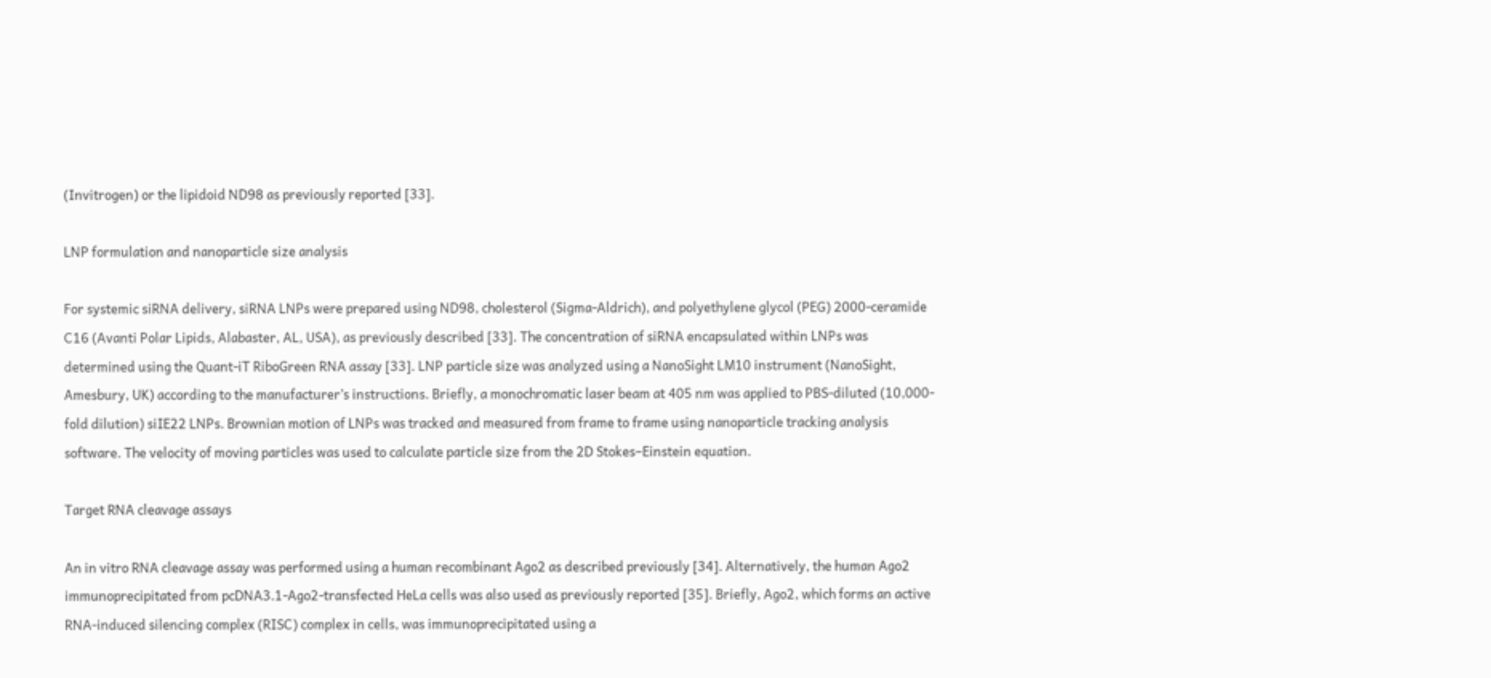(Invitrogen) or the lipidoid ND98 as previously reported [33].

LNP formulation and nanoparticle size analysis

For systemic siRNA delivery, siRNA LNPs were prepared using ND98, cholesterol (Sigma-Aldrich), and polyethylene glycol (PEG) 2000-ceramide C16 (Avanti Polar Lipids, Alabaster, AL, USA), as previously described [33]. The concentration of siRNA encapsulated within LNPs was determined using the Quant-iT RiboGreen RNA assay [33]. LNP particle size was analyzed using a NanoSight LM10 instrument (NanoSight, Amesbury, UK) according to the manufacturer’s instructions. Briefly, a monochromatic laser beam at 405 nm was applied to PBS-diluted (10,000-fold dilution) siIE22 LNPs. Brownian motion of LNPs was tracked and measured from frame to frame using nanoparticle tracking analysis software. The velocity of moving particles was used to calculate particle size from the 2D Stokes–Einstein equation.

Target RNA cleavage assays

An in vitro RNA cleavage assay was performed using a human recombinant Ago2 as described previously [34]. Alternatively, the human Ago2 immunoprecipitated from pcDNA3.1-Ago2-transfected HeLa cells was also used as previously reported [35]. Briefly, Ago2, which forms an active RNA-induced silencing complex (RISC) complex in cells, was immunoprecipitated using a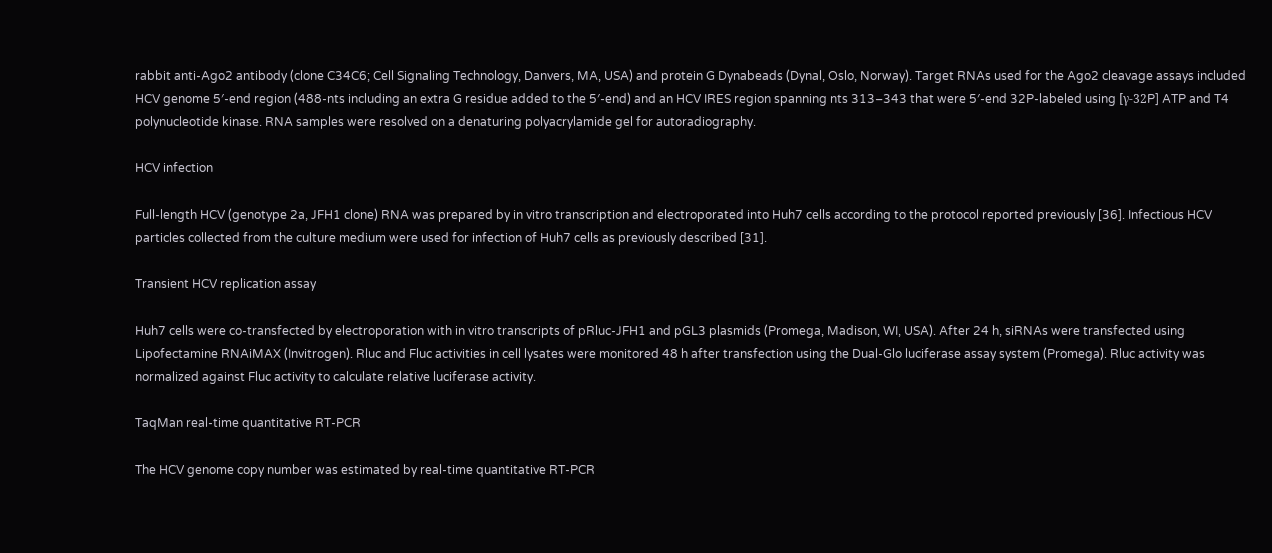rabbit anti-Ago2 antibody (clone C34C6; Cell Signaling Technology, Danvers, MA, USA) and protein G Dynabeads (Dynal, Oslo, Norway). Target RNAs used for the Ago2 cleavage assays included HCV genome 5′-end region (488-nts including an extra G residue added to the 5′-end) and an HCV IRES region spanning nts 313–343 that were 5′-end 32P-labeled using [γ-32P] ATP and T4 polynucleotide kinase. RNA samples were resolved on a denaturing polyacrylamide gel for autoradiography.

HCV infection

Full-length HCV (genotype 2a, JFH1 clone) RNA was prepared by in vitro transcription and electroporated into Huh7 cells according to the protocol reported previously [36]. Infectious HCV particles collected from the culture medium were used for infection of Huh7 cells as previously described [31].

Transient HCV replication assay

Huh7 cells were co-transfected by electroporation with in vitro transcripts of pRluc-JFH1 and pGL3 plasmids (Promega, Madison, WI, USA). After 24 h, siRNAs were transfected using Lipofectamine RNAiMAX (Invitrogen). Rluc and Fluc activities in cell lysates were monitored 48 h after transfection using the Dual-Glo luciferase assay system (Promega). Rluc activity was normalized against Fluc activity to calculate relative luciferase activity.

TaqMan real-time quantitative RT-PCR

The HCV genome copy number was estimated by real-time quantitative RT-PCR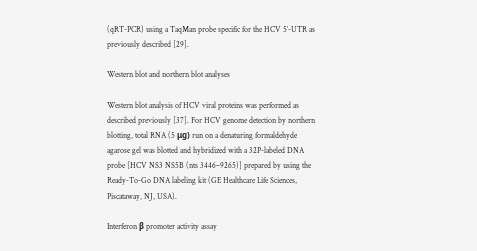(qRT-PCR) using a TaqMan probe specific for the HCV 5′-UTR as previously described [29].

Western blot and northern blot analyses

Western blot analysis of HCV viral proteins was performed as described previously [37]. For HCV genome detection by northern blotting, total RNA (5 μg) run on a denaturing formaldehyde agarose gel was blotted and hybridized with a 32P-labeled DNA probe [HCV NS3 NS5B (nts 3446–9265)] prepared by using the Ready-To-Go DNA labeling kit (GE Healthcare Life Sciences, Piscataway, NJ, USA).

Interferon β promoter activity assay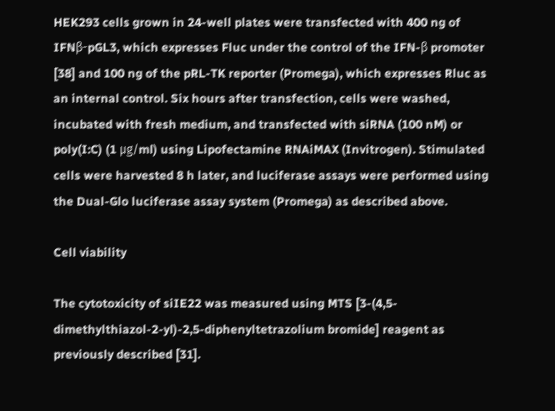HEK293 cells grown in 24-well plates were transfected with 400 ng of IFNβ-pGL3, which expresses Fluc under the control of the IFN-β promoter [38] and 100 ng of the pRL-TK reporter (Promega), which expresses Rluc as an internal control. Six hours after transfection, cells were washed, incubated with fresh medium, and transfected with siRNA (100 nM) or poly(I:C) (1 μg/ml) using Lipofectamine RNAiMAX (Invitrogen). Stimulated cells were harvested 8 h later, and luciferase assays were performed using the Dual-Glo luciferase assay system (Promega) as described above.

Cell viability

The cytotoxicity of siIE22 was measured using MTS [3-(4,5-dimethylthiazol-2-yl)-2,5-diphenyltetrazolium bromide] reagent as previously described [31].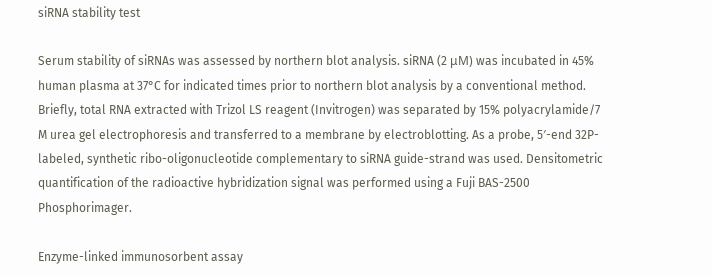siRNA stability test

Serum stability of siRNAs was assessed by northern blot analysis. siRNA (2 μM) was incubated in 45% human plasma at 37°C for indicated times prior to northern blot analysis by a conventional method. Briefly, total RNA extracted with Trizol LS reagent (Invitrogen) was separated by 15% polyacrylamide/7 M urea gel electrophoresis and transferred to a membrane by electroblotting. As a probe, 5′-end 32P-labeled, synthetic ribo-oligonucleotide complementary to siRNA guide-strand was used. Densitometric quantification of the radioactive hybridization signal was performed using a Fuji BAS-2500 Phosphorimager.

Enzyme-linked immunosorbent assay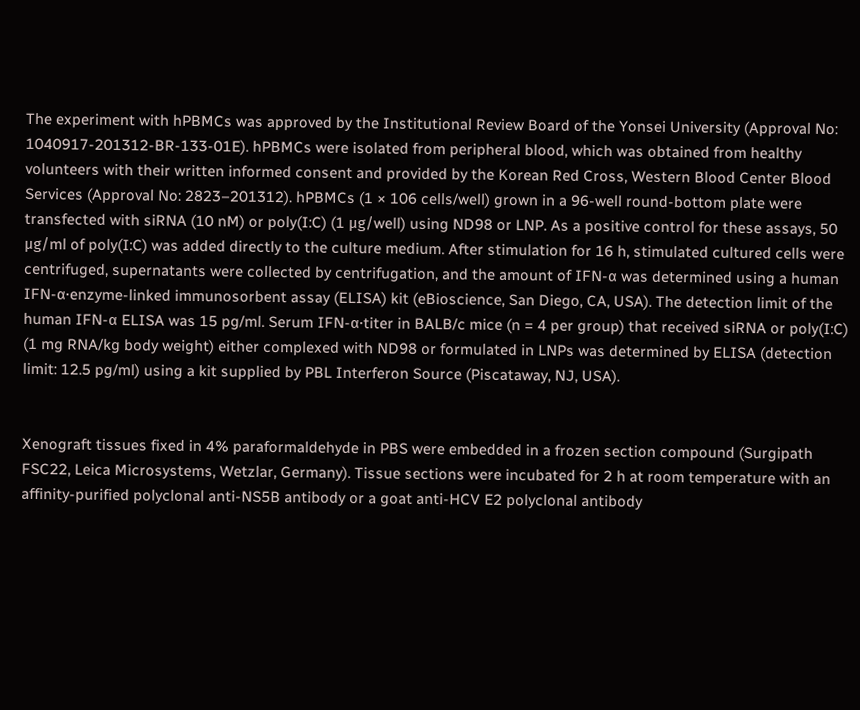The experiment with hPBMCs was approved by the Institutional Review Board of the Yonsei University (Approval No: 1040917-201312-BR-133-01E). hPBMCs were isolated from peripheral blood, which was obtained from healthy volunteers with their written informed consent and provided by the Korean Red Cross, Western Blood Center Blood Services (Approval No: 2823–201312). hPBMCs (1 × 106 cells/well) grown in a 96-well round-bottom plate were transfected with siRNA (10 nM) or poly(I:C) (1 μg/well) using ND98 or LNP. As a positive control for these assays, 50 μg/ml of poly(I:C) was added directly to the culture medium. After stimulation for 16 h, stimulated cultured cells were centrifuged, supernatants were collected by centrifugation, and the amount of IFN-α was determined using a human IFN-α⋅enzyme-linked immunosorbent assay (ELISA) kit (eBioscience, San Diego, CA, USA). The detection limit of the human IFN-α ELISA was 15 pg/ml. Serum IFN-α⋅titer in BALB/c mice (n = 4 per group) that received siRNA or poly(I:C) (1 mg RNA/kg body weight) either complexed with ND98 or formulated in LNPs was determined by ELISA (detection limit: 12.5 pg/ml) using a kit supplied by PBL Interferon Source (Piscataway, NJ, USA).


Xenograft tissues fixed in 4% paraformaldehyde in PBS were embedded in a frozen section compound (Surgipath FSC22, Leica Microsystems, Wetzlar, Germany). Tissue sections were incubated for 2 h at room temperature with an affinity-purified polyclonal anti-NS5B antibody or a goat anti-HCV E2 polyclonal antibody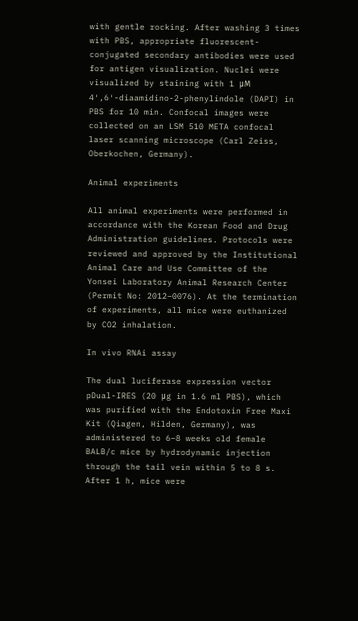with gentle rocking. After washing 3 times with PBS, appropriate fluorescent-conjugated secondary antibodies were used for antigen visualization. Nuclei were visualized by staining with 1 μM 4′,6′-diaamidino-2-phenylindole (DAPI) in PBS for 10 min. Confocal images were collected on an LSM 510 META confocal laser scanning microscope (Carl Zeiss, Oberkochen, Germany).

Animal experiments

All animal experiments were performed in accordance with the Korean Food and Drug Administration guidelines. Protocols were reviewed and approved by the Institutional Animal Care and Use Committee of the Yonsei Laboratory Animal Research Center (Permit No: 2012–0076). At the termination of experiments, all mice were euthanized by CO2 inhalation.

In vivo RNAi assay

The dual luciferase expression vector pDual-IRES (20 μg in 1.6 ml PBS), which was purified with the Endotoxin Free Maxi Kit (Qiagen, Hilden, Germany), was administered to 6–8 weeks old female BALB/c mice by hydrodynamic injection through the tail vein within 5 to 8 s. After 1 h, mice were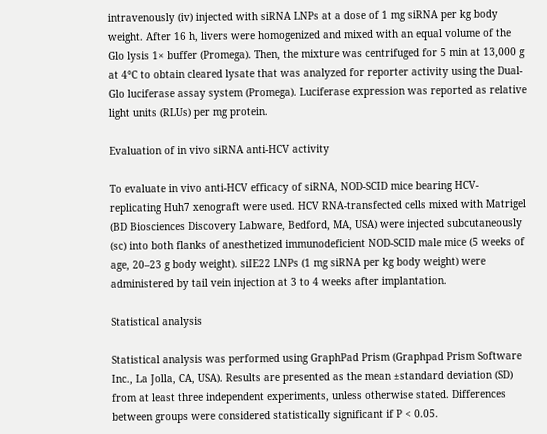intravenously (iv) injected with siRNA LNPs at a dose of 1 mg siRNA per kg body weight. After 16 h, livers were homogenized and mixed with an equal volume of the Glo lysis 1× buffer (Promega). Then, the mixture was centrifuged for 5 min at 13,000 g at 4°C to obtain cleared lysate that was analyzed for reporter activity using the Dual-Glo luciferase assay system (Promega). Luciferase expression was reported as relative light units (RLUs) per mg protein.

Evaluation of in vivo siRNA anti-HCV activity

To evaluate in vivo anti-HCV efficacy of siRNA, NOD-SCID mice bearing HCV-replicating Huh7 xenograft were used. HCV RNA-transfected cells mixed with Matrigel (BD Biosciences Discovery Labware, Bedford, MA, USA) were injected subcutaneously (sc) into both flanks of anesthetized immunodeficient NOD-SCID male mice (5 weeks of age, 20–23 g body weight). siIE22 LNPs (1 mg siRNA per kg body weight) were administered by tail vein injection at 3 to 4 weeks after implantation.

Statistical analysis

Statistical analysis was performed using GraphPad Prism (Graphpad Prism Software Inc., La Jolla, CA, USA). Results are presented as the mean ±standard deviation (SD) from at least three independent experiments, unless otherwise stated. Differences between groups were considered statistically significant if P < 0.05.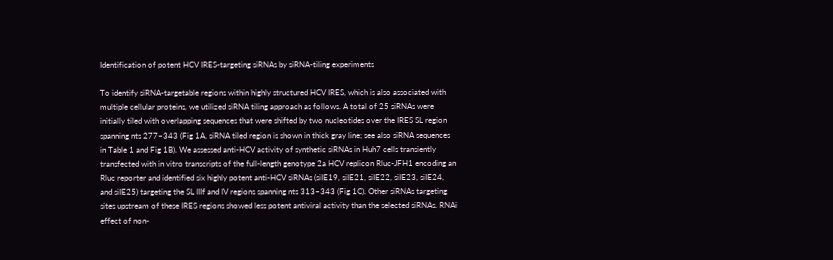Identification of potent HCV IRES-targeting siRNAs by siRNA-tiling experiments

To identify siRNA-targetable regions within highly structured HCV IRES, which is also associated with multiple cellular proteins, we utilized siRNA tiling approach as follows. A total of 25 siRNAs were initially tiled with overlapping sequences that were shifted by two nucleotides over the IRES SL region spanning nts 277–343 (Fig 1A, siRNA tiled region is shown in thick gray line; see also siRNA sequences in Table 1 and Fig 1B). We assessed anti-HCV activity of synthetic siRNAs in Huh7 cells transiently transfected with in vitro transcripts of the full-length genotype 2a HCV replicon Rluc-JFH1 encoding an Rluc reporter and identified six highly potent anti-HCV siRNAs (siIE19, siIE21, siIE22, siIE23, siIE24, and siIE25) targeting the SL IIIf and IV regions spanning nts 313–343 (Fig 1C). Other siRNAs targeting sites upstream of these IRES regions showed less potent antiviral activity than the selected siRNAs. RNAi effect of non-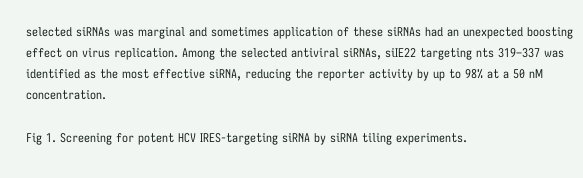selected siRNAs was marginal and sometimes application of these siRNAs had an unexpected boosting effect on virus replication. Among the selected antiviral siRNAs, siIE22 targeting nts 319–337 was identified as the most effective siRNA, reducing the reporter activity by up to 98% at a 50 nM concentration.

Fig 1. Screening for potent HCV IRES-targeting siRNA by siRNA tiling experiments.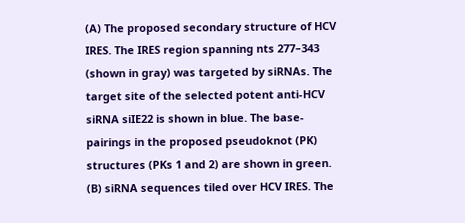(A) The proposed secondary structure of HCV IRES. The IRES region spanning nts 277–343 (shown in gray) was targeted by siRNAs. The target site of the selected potent anti-HCV siRNA siIE22 is shown in blue. The base-pairings in the proposed pseudoknot (PK) structures (PKs 1 and 2) are shown in green. (B) siRNA sequences tiled over HCV IRES. The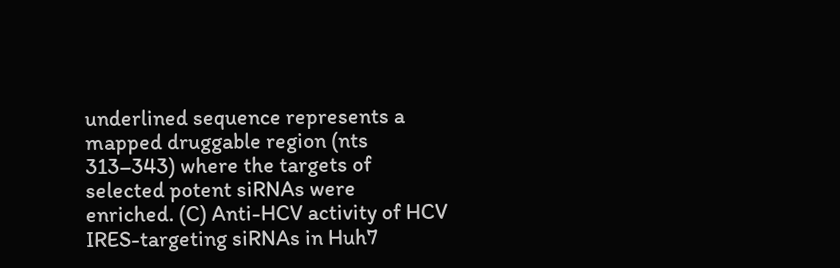underlined sequence represents a mapped druggable region (nts 313–343) where the targets of selected potent siRNAs were enriched. (C) Anti-HCV activity of HCV IRES-targeting siRNAs in Huh7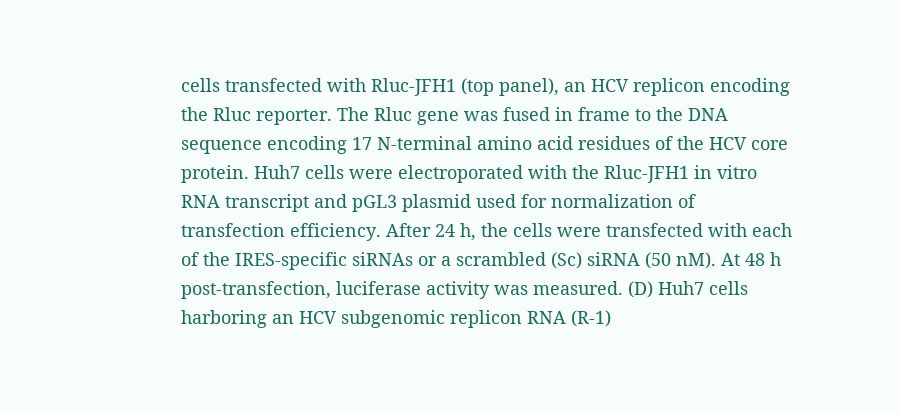cells transfected with Rluc-JFH1 (top panel), an HCV replicon encoding the Rluc reporter. The Rluc gene was fused in frame to the DNA sequence encoding 17 N-terminal amino acid residues of the HCV core protein. Huh7 cells were electroporated with the Rluc-JFH1 in vitro RNA transcript and pGL3 plasmid used for normalization of transfection efficiency. After 24 h, the cells were transfected with each of the IRES-specific siRNAs or a scrambled (Sc) siRNA (50 nM). At 48 h post-transfection, luciferase activity was measured. (D) Huh7 cells harboring an HCV subgenomic replicon RNA (R-1)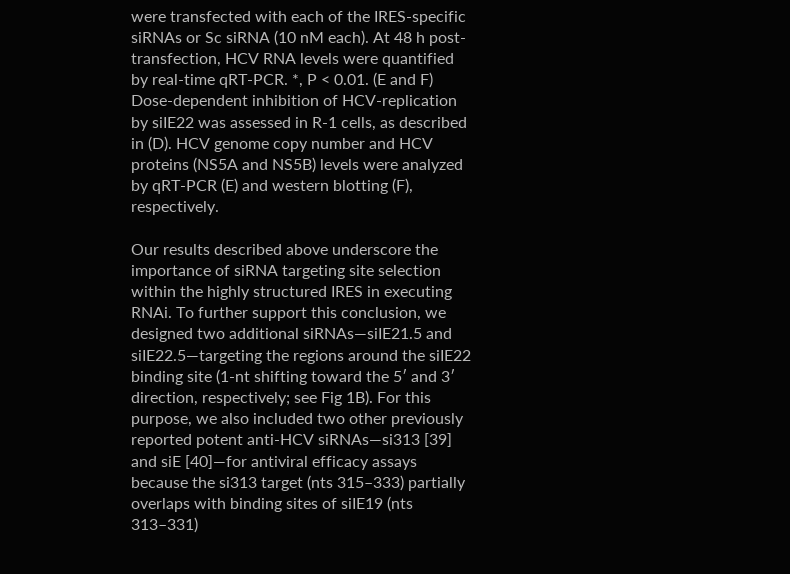were transfected with each of the IRES-specific siRNAs or Sc siRNA (10 nM each). At 48 h post-transfection, HCV RNA levels were quantified by real-time qRT-PCR. *, P < 0.01. (E and F) Dose-dependent inhibition of HCV-replication by siIE22 was assessed in R-1 cells, as described in (D). HCV genome copy number and HCV proteins (NS5A and NS5B) levels were analyzed by qRT-PCR (E) and western blotting (F), respectively.

Our results described above underscore the importance of siRNA targeting site selection within the highly structured IRES in executing RNAi. To further support this conclusion, we designed two additional siRNAs—siIE21.5 and siIE22.5—targeting the regions around the siIE22 binding site (1-nt shifting toward the 5′ and 3′ direction, respectively; see Fig 1B). For this purpose, we also included two other previously reported potent anti-HCV siRNAs—si313 [39] and siE [40]—for antiviral efficacy assays because the si313 target (nts 315–333) partially overlaps with binding sites of siIE19 (nts 313–331)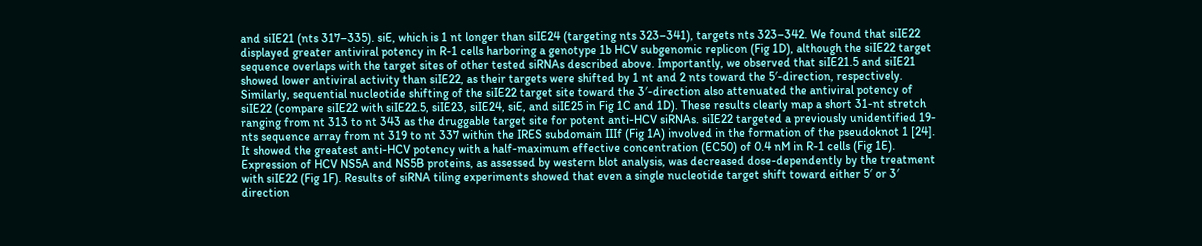and siIE21 (nts 317–335). siE, which is 1 nt longer than siIE24 (targeting nts 323–341), targets nts 323–342. We found that siIE22 displayed greater antiviral potency in R-1 cells harboring a genotype 1b HCV subgenomic replicon (Fig 1D), although the siIE22 target sequence overlaps with the target sites of other tested siRNAs described above. Importantly, we observed that siIE21.5 and siIE21 showed lower antiviral activity than siIE22, as their targets were shifted by 1 nt and 2 nts toward the 5′-direction, respectively. Similarly, sequential nucleotide shifting of the siIE22 target site toward the 3′-direction also attenuated the antiviral potency of siIE22 (compare siIE22 with siIE22.5, siIE23, siIE24, siE, and siIE25 in Fig 1C and 1D). These results clearly map a short 31-nt stretch ranging from nt 313 to nt 343 as the druggable target site for potent anti-HCV siRNAs. siIE22 targeted a previously unidentified 19-nts sequence array from nt 319 to nt 337 within the IRES subdomain IIIf (Fig 1A) involved in the formation of the pseudoknot 1 [24]. It showed the greatest anti-HCV potency with a half-maximum effective concentration (EC50) of 0.4 nM in R-1 cells (Fig 1E). Expression of HCV NS5A and NS5B proteins, as assessed by western blot analysis, was decreased dose-dependently by the treatment with siIE22 (Fig 1F). Results of siRNA tiling experiments showed that even a single nucleotide target shift toward either 5′ or 3′ direction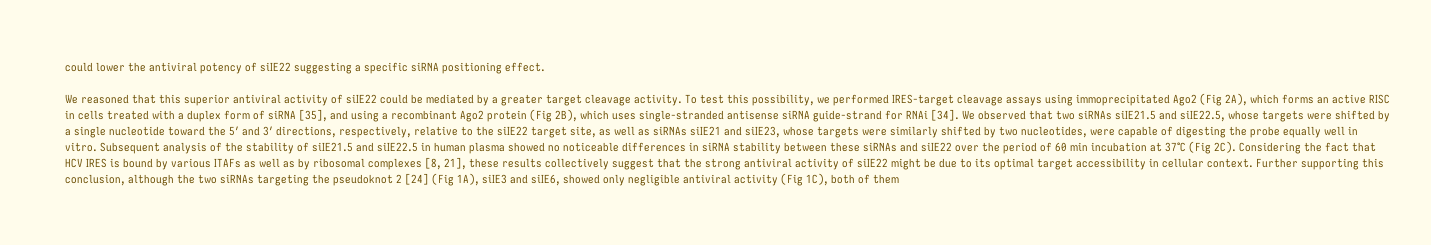could lower the antiviral potency of siIE22 suggesting a specific siRNA positioning effect.

We reasoned that this superior antiviral activity of siIE22 could be mediated by a greater target cleavage activity. To test this possibility, we performed IRES-target cleavage assays using immoprecipitated Ago2 (Fig 2A), which forms an active RISC in cells treated with a duplex form of siRNA [35], and using a recombinant Ago2 protein (Fig 2B), which uses single-stranded antisense siRNA guide-strand for RNAi [34]. We observed that two siRNAs siIE21.5 and siIE22.5, whose targets were shifted by a single nucleotide toward the 5′ and 3′ directions, respectively, relative to the siIE22 target site, as well as siRNAs siIE21 and siIE23, whose targets were similarly shifted by two nucleotides, were capable of digesting the probe equally well in vitro. Subsequent analysis of the stability of siIE21.5 and siIE22.5 in human plasma showed no noticeable differences in siRNA stability between these siRNAs and siIE22 over the period of 60 min incubation at 37°C (Fig 2C). Considering the fact that HCV IRES is bound by various ITAFs as well as by ribosomal complexes [8, 21], these results collectively suggest that the strong antiviral activity of siIE22 might be due to its optimal target accessibility in cellular context. Further supporting this conclusion, although the two siRNAs targeting the pseudoknot 2 [24] (Fig 1A), siIE3 and siIE6, showed only negligible antiviral activity (Fig 1C), both of them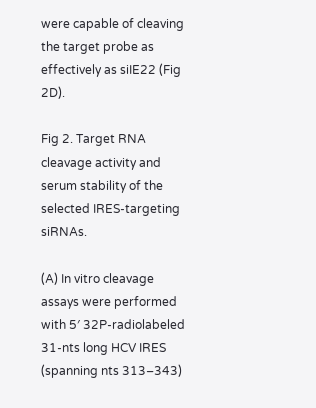were capable of cleaving the target probe as effectively as siIE22 (Fig 2D).

Fig 2. Target RNA cleavage activity and serum stability of the selected IRES-targeting siRNAs.

(A) In vitro cleavage assays were performed with 5′ 32P-radiolabeled 31-nts long HCV IRES (spanning nts 313–343)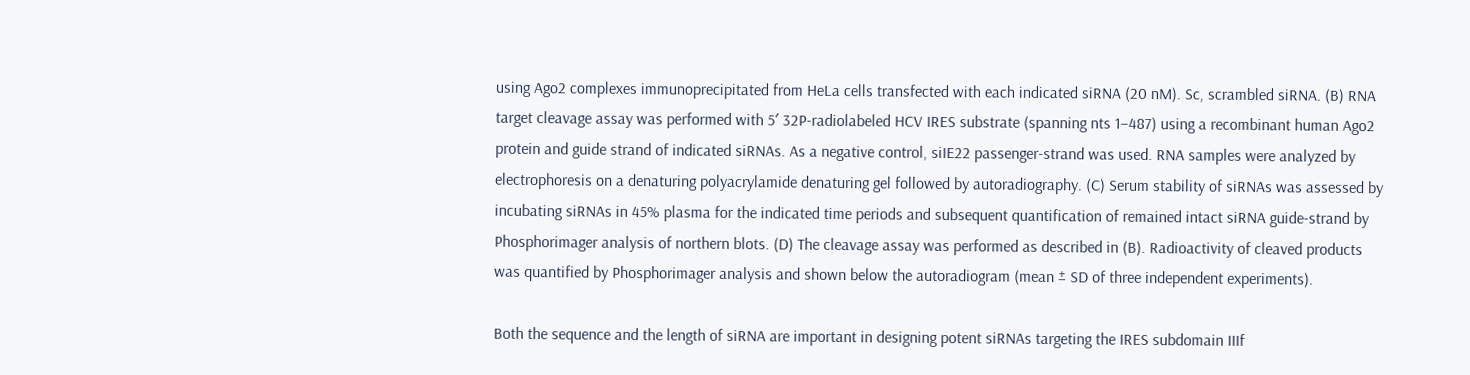using Ago2 complexes immunoprecipitated from HeLa cells transfected with each indicated siRNA (20 nM). Sc, scrambled siRNA. (B) RNA target cleavage assay was performed with 5′ 32P-radiolabeled HCV IRES substrate (spanning nts 1–487) using a recombinant human Ago2 protein and guide strand of indicated siRNAs. As a negative control, siIE22 passenger-strand was used. RNA samples were analyzed by electrophoresis on a denaturing polyacrylamide denaturing gel followed by autoradiography. (C) Serum stability of siRNAs was assessed by incubating siRNAs in 45% plasma for the indicated time periods and subsequent quantification of remained intact siRNA guide-strand by Phosphorimager analysis of northern blots. (D) The cleavage assay was performed as described in (B). Radioactivity of cleaved products was quantified by Phosphorimager analysis and shown below the autoradiogram (mean ± SD of three independent experiments).

Both the sequence and the length of siRNA are important in designing potent siRNAs targeting the IRES subdomain IIIf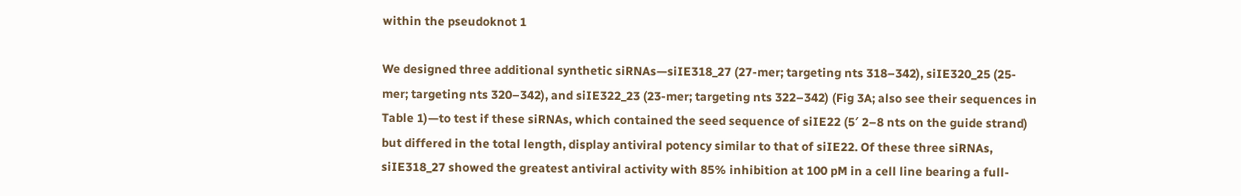within the pseudoknot 1

We designed three additional synthetic siRNAs—siIE318_27 (27-mer; targeting nts 318–342), siIE320_25 (25-mer; targeting nts 320–342), and siIE322_23 (23-mer; targeting nts 322–342) (Fig 3A; also see their sequences in Table 1)—to test if these siRNAs, which contained the seed sequence of siIE22 (5′ 2–8 nts on the guide strand) but differed in the total length, display antiviral potency similar to that of siIE22. Of these three siRNAs, siIE318_27 showed the greatest antiviral activity with 85% inhibition at 100 pM in a cell line bearing a full-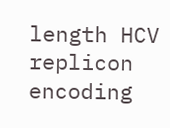length HCV replicon encoding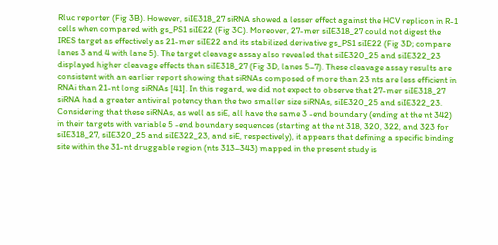Rluc reporter (Fig 3B). However, siIE318_27 siRNA showed a lesser effect against the HCV replicon in R-1 cells when compared with gs_PS1 siIE22 (Fig 3C). Moreover, 27-mer siIE318_27 could not digest the IRES target as effectively as 21-mer siIE22 and its stabilized derivative gs_PS1 siIE22 (Fig 3D; compare lanes 3 and 4 with lane 5). The target cleavage assay also revealed that siIE320_25 and siIE322_23 displayed higher cleavage effects than siIE318_27 (Fig 3D, lanes 5–7). These cleavage assay results are consistent with an earlier report showing that siRNAs composed of more than 23 nts are less efficient in RNAi than 21-nt long siRNAs [41]. In this regard, we did not expect to observe that 27-mer siIE318_27 siRNA had a greater antiviral potency than the two smaller size siRNAs, siIE320_25 and siIE322_23. Considering that these siRNAs, as well as siE, all have the same 3 -end boundary (ending at the nt 342) in their targets with variable 5 -end boundary sequences (starting at the nt 318, 320, 322, and 323 for siIE318_27, siIE320_25 and siIE322_23, and siE, respectively), it appears that defining a specific binding site within the 31-nt druggable region (nts 313–343) mapped in the present study is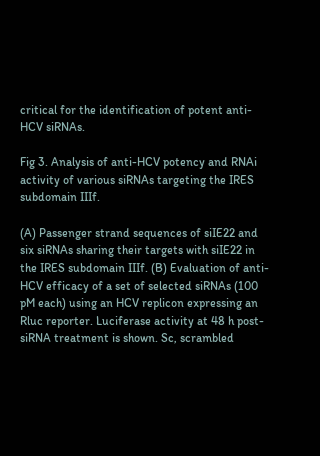critical for the identification of potent anti-HCV siRNAs.

Fig 3. Analysis of anti-HCV potency and RNAi activity of various siRNAs targeting the IRES subdomain IIIf.

(A) Passenger strand sequences of siIE22 and six siRNAs sharing their targets with siIE22 in the IRES subdomain IIIf. (B) Evaluation of anti-HCV efficacy of a set of selected siRNAs (100 pM each) using an HCV replicon expressing an Rluc reporter. Luciferase activity at 48 h post-siRNA treatment is shown. Sc, scrambled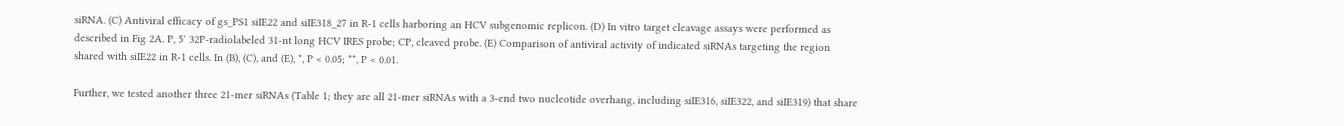siRNA. (C) Antiviral efficacy of gs_PS1 siIE22 and siIE318_27 in R-1 cells harboring an HCV subgenomic replicon. (D) In vitro target cleavage assays were performed as described in Fig 2A. P, 5′ 32P-radiolabeled 31-nt long HCV IRES probe; CP, cleaved probe. (E) Comparison of antiviral activity of indicated siRNAs targeting the region shared with siIE22 in R-1 cells. In (B), (C), and (E), *, P < 0.05; **, P < 0.01.

Further, we tested another three 21-mer siRNAs (Table 1; they are all 21-mer siRNAs with a 3-end two nucleotide overhang, including siIE316, siIE322, and siIE319) that share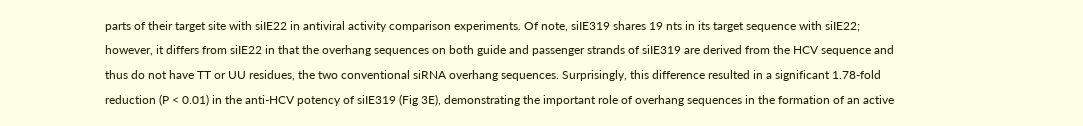parts of their target site with siIE22 in antiviral activity comparison experiments. Of note, siIE319 shares 19 nts in its target sequence with siIE22; however, it differs from siIE22 in that the overhang sequences on both guide and passenger strands of siIE319 are derived from the HCV sequence and thus do not have TT or UU residues, the two conventional siRNA overhang sequences. Surprisingly, this difference resulted in a significant 1.78-fold reduction (P < 0.01) in the anti-HCV potency of siIE319 (Fig 3E), demonstrating the important role of overhang sequences in the formation of an active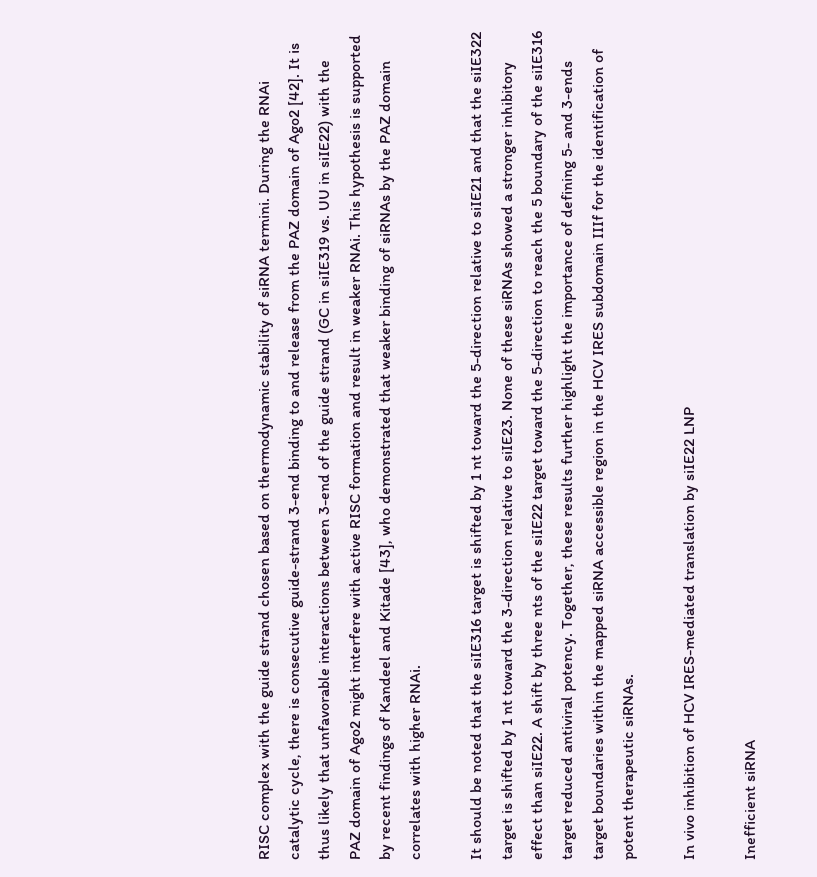RISC complex with the guide strand chosen based on thermodynamic stability of siRNA termini. During the RNAi catalytic cycle, there is consecutive guide-strand 3-end binding to and release from the PAZ domain of Ago2 [42]. It is thus likely that unfavorable interactions between 3-end of the guide strand (GC in siIE319 vs. UU in siIE22) with the PAZ domain of Ago2 might interfere with active RISC formation and result in weaker RNAi. This hypothesis is supported by recent findings of Kandeel and Kitade [43], who demonstrated that weaker binding of siRNAs by the PAZ domain correlates with higher RNAi.

It should be noted that the siIE316 target is shifted by 1 nt toward the 5-direction relative to siIE21 and that the siIE322 target is shifted by 1 nt toward the 3-direction relative to siIE23. None of these siRNAs showed a stronger inhibitory effect than siIE22. A shift by three nts of the siIE22 target toward the 5-direction to reach the 5 boundary of the siIE316 target reduced antiviral potency. Together, these results further highlight the importance of defining 5- and 3-ends target boundaries within the mapped siRNA accessible region in the HCV IRES subdomain IIIf for the identification of potent therapeutic siRNAs.

In vivo inhibition of HCV IRES-mediated translation by siIE22 LNP

Inefficient siRNA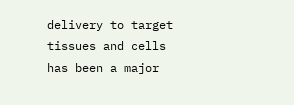delivery to target tissues and cells has been a major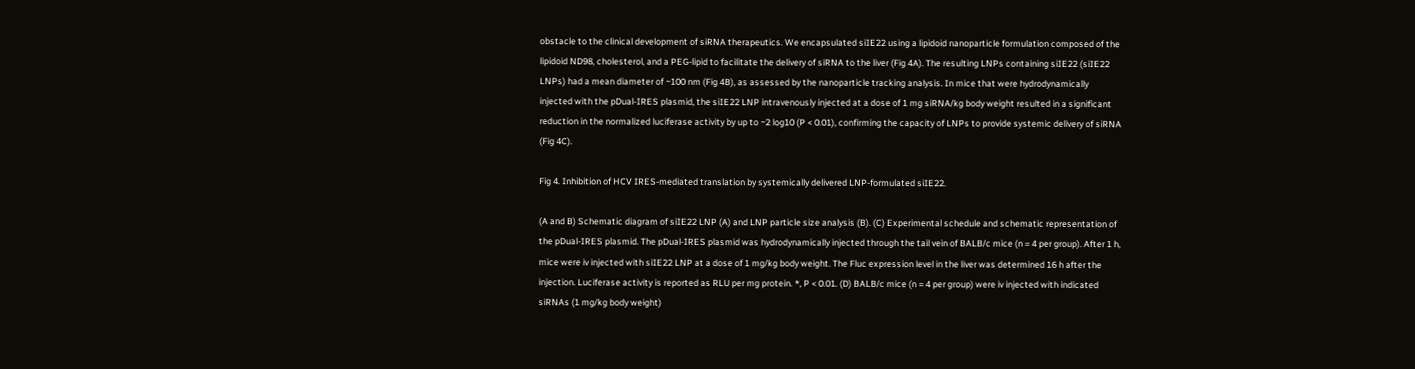obstacle to the clinical development of siRNA therapeutics. We encapsulated siIE22 using a lipidoid nanoparticle formulation composed of the lipidoid ND98, cholesterol, and a PEG-lipid to facilitate the delivery of siRNA to the liver (Fig 4A). The resulting LNPs containing siIE22 (siIE22 LNPs) had a mean diameter of ~100 nm (Fig 4B), as assessed by the nanoparticle tracking analysis. In mice that were hydrodynamically injected with the pDual-IRES plasmid, the siIE22 LNP intravenously injected at a dose of 1 mg siRNA/kg body weight resulted in a significant reduction in the normalized luciferase activity by up to ~2 log10 (P < 0.01), confirming the capacity of LNPs to provide systemic delivery of siRNA (Fig 4C).

Fig 4. Inhibition of HCV IRES-mediated translation by systemically delivered LNP-formulated siIE22.

(A and B) Schematic diagram of siIE22 LNP (A) and LNP particle size analysis (B). (C) Experimental schedule and schematic representation of the pDual-IRES plasmid. The pDual-IRES plasmid was hydrodynamically injected through the tail vein of BALB/c mice (n = 4 per group). After 1 h, mice were iv injected with siIE22 LNP at a dose of 1 mg/kg body weight. The Fluc expression level in the liver was determined 16 h after the injection. Luciferase activity is reported as RLU per mg protein. *, P < 0.01. (D) BALB/c mice (n = 4 per group) were iv injected with indicated siRNAs (1 mg/kg body weight)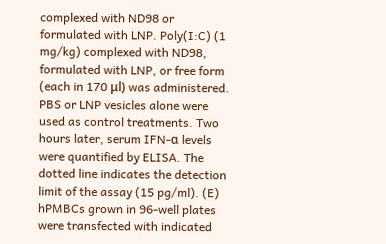complexed with ND98 or formulated with LNP. Poly(I:C) (1 mg/kg) complexed with ND98, formulated with LNP, or free form (each in 170 μl) was administered. PBS or LNP vesicles alone were used as control treatments. Two hours later, serum IFN-α levels were quantified by ELISA. The dotted line indicates the detection limit of the assay (15 pg/ml). (E) hPMBCs grown in 96-well plates were transfected with indicated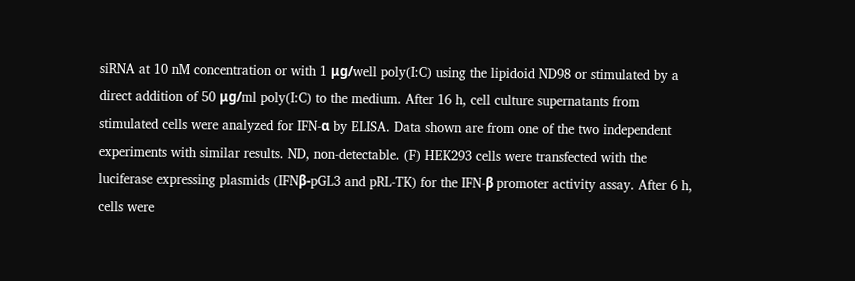siRNA at 10 nM concentration or with 1 μg/well poly(I:C) using the lipidoid ND98 or stimulated by a direct addition of 50 μg/ml poly(I:C) to the medium. After 16 h, cell culture supernatants from stimulated cells were analyzed for IFN-α by ELISA. Data shown are from one of the two independent experiments with similar results. ND, non-detectable. (F) HEK293 cells were transfected with the luciferase expressing plasmids (IFNβ-pGL3 and pRL-TK) for the IFN-β promoter activity assay. After 6 h, cells were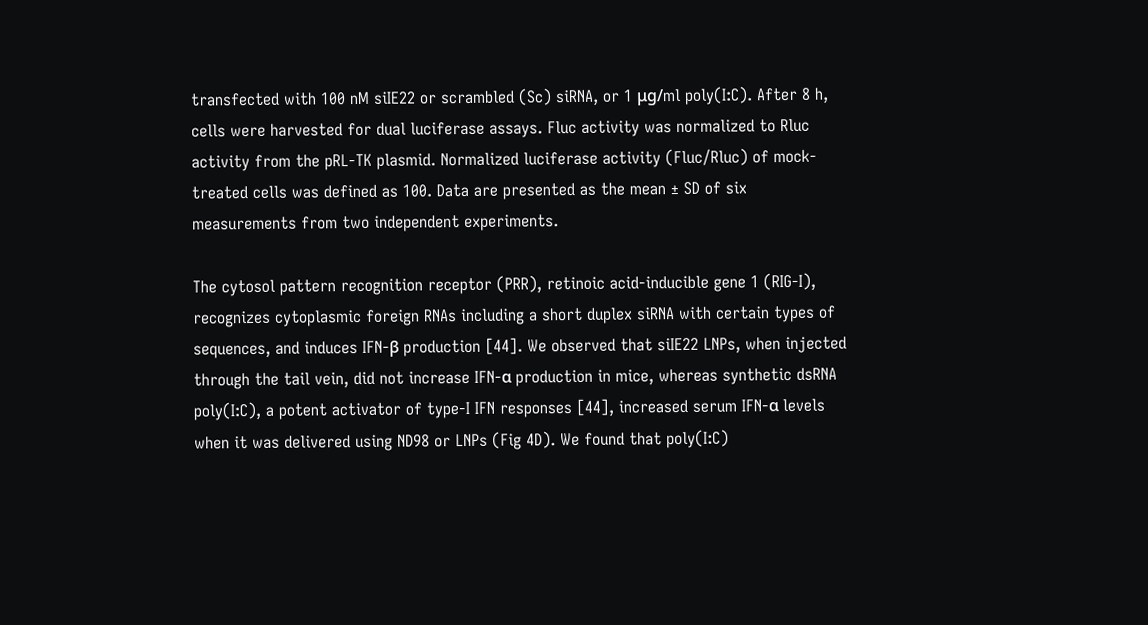transfected with 100 nM siIE22 or scrambled (Sc) siRNA, or 1 μg/ml poly(I:C). After 8 h, cells were harvested for dual luciferase assays. Fluc activity was normalized to Rluc activity from the pRL-TK plasmid. Normalized luciferase activity (Fluc/Rluc) of mock-treated cells was defined as 100. Data are presented as the mean ± SD of six measurements from two independent experiments.

The cytosol pattern recognition receptor (PRR), retinoic acid-inducible gene 1 (RIG-I), recognizes cytoplasmic foreign RNAs including a short duplex siRNA with certain types of sequences, and induces IFN-β production [44]. We observed that siIE22 LNPs, when injected through the tail vein, did not increase IFN-α production in mice, whereas synthetic dsRNA poly(I:C), a potent activator of type-I IFN responses [44], increased serum IFN-α levels when it was delivered using ND98 or LNPs (Fig 4D). We found that poly(I:C)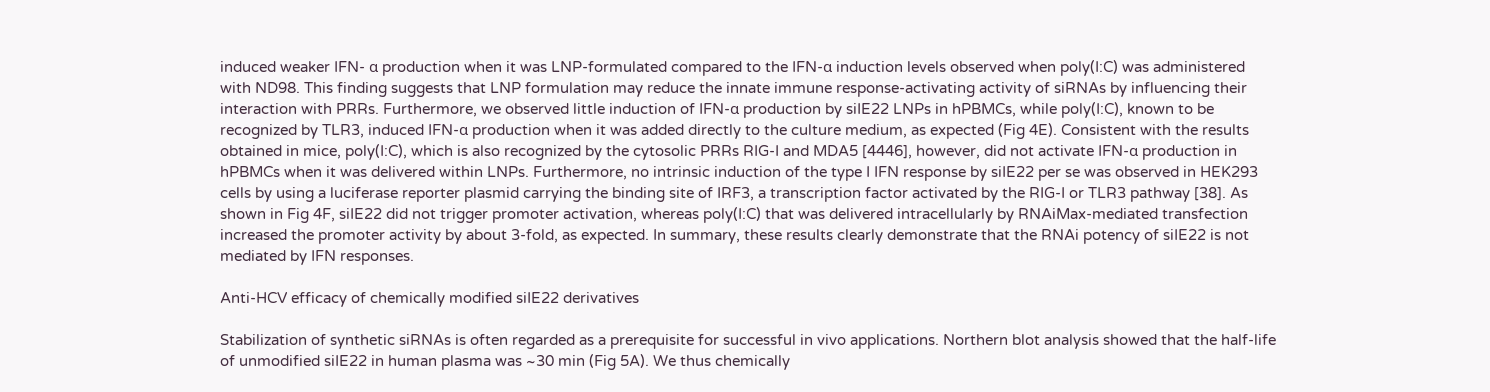induced weaker IFN- α production when it was LNP-formulated compared to the IFN-α induction levels observed when poly(I:C) was administered with ND98. This finding suggests that LNP formulation may reduce the innate immune response-activating activity of siRNAs by influencing their interaction with PRRs. Furthermore, we observed little induction of IFN-α production by siIE22 LNPs in hPBMCs, while poly(I:C), known to be recognized by TLR3, induced IFN-α production when it was added directly to the culture medium, as expected (Fig 4E). Consistent with the results obtained in mice, poly(I:C), which is also recognized by the cytosolic PRRs RIG-I and MDA5 [4446], however, did not activate IFN-α production in hPBMCs when it was delivered within LNPs. Furthermore, no intrinsic induction of the type I IFN response by siIE22 per se was observed in HEK293 cells by using a luciferase reporter plasmid carrying the binding site of IRF3, a transcription factor activated by the RIG-I or TLR3 pathway [38]. As shown in Fig 4F, siIE22 did not trigger promoter activation, whereas poly(I:C) that was delivered intracellularly by RNAiMax-mediated transfection increased the promoter activity by about 3-fold, as expected. In summary, these results clearly demonstrate that the RNAi potency of siIE22 is not mediated by IFN responses.

Anti-HCV efficacy of chemically modified siIE22 derivatives

Stabilization of synthetic siRNAs is often regarded as a prerequisite for successful in vivo applications. Northern blot analysis showed that the half-life of unmodified siIE22 in human plasma was ~30 min (Fig 5A). We thus chemically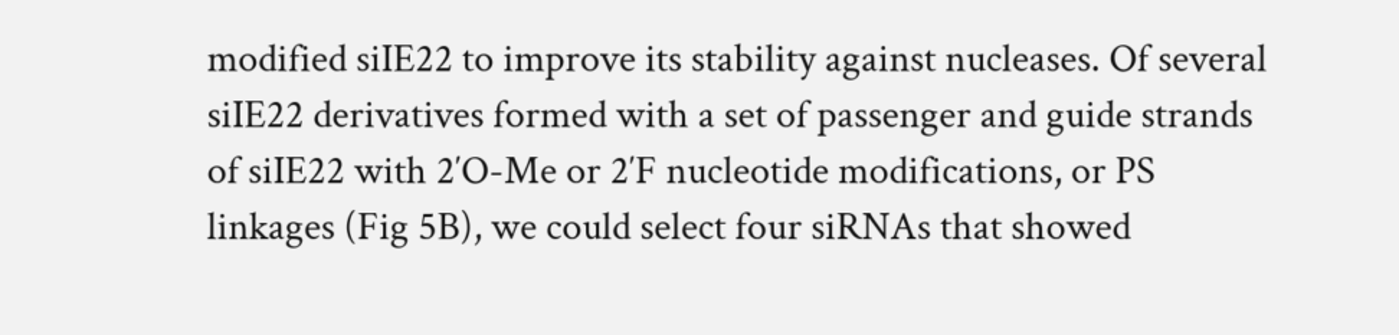modified siIE22 to improve its stability against nucleases. Of several siIE22 derivatives formed with a set of passenger and guide strands of siIE22 with 2′O-Me or 2′F nucleotide modifications, or PS linkages (Fig 5B), we could select four siRNAs that showed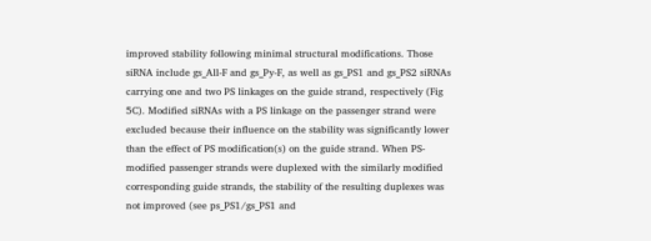improved stability following minimal structural modifications. Those siRNA include gs_All-F and gs_Py-F, as well as gs_PS1 and gs_PS2 siRNAs carrying one and two PS linkages on the guide strand, respectively (Fig 5C). Modified siRNAs with a PS linkage on the passenger strand were excluded because their influence on the stability was significantly lower than the effect of PS modification(s) on the guide strand. When PS-modified passenger strands were duplexed with the similarly modified corresponding guide strands, the stability of the resulting duplexes was not improved (see ps_PS1/gs_PS1 and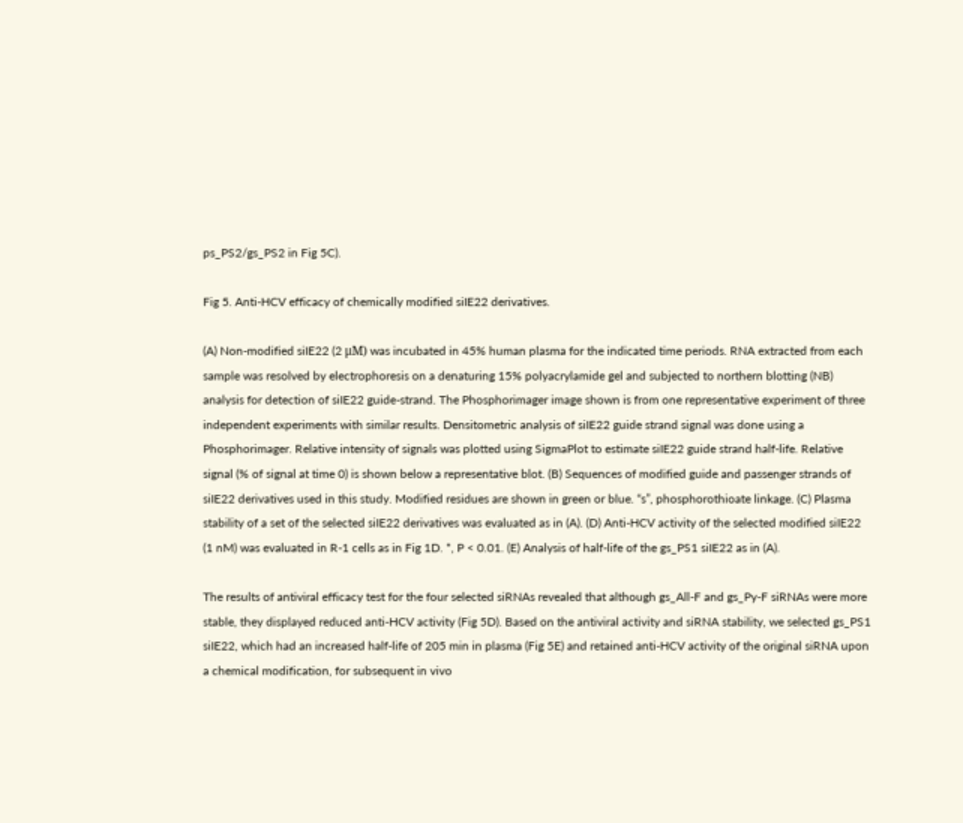ps_PS2/gs_PS2 in Fig 5C).

Fig 5. Anti-HCV efficacy of chemically modified siIE22 derivatives.

(A) Non-modified siIE22 (2 μM) was incubated in 45% human plasma for the indicated time periods. RNA extracted from each sample was resolved by electrophoresis on a denaturing 15% polyacrylamide gel and subjected to northern blotting (NB) analysis for detection of siIE22 guide-strand. The Phosphorimager image shown is from one representative experiment of three independent experiments with similar results. Densitometric analysis of siIE22 guide strand signal was done using a Phosphorimager. Relative intensity of signals was plotted using SigmaPlot to estimate siIE22 guide strand half-life. Relative signal (% of signal at time 0) is shown below a representative blot. (B) Sequences of modified guide and passenger strands of siIE22 derivatives used in this study. Modified residues are shown in green or blue. “s”, phosphorothioate linkage. (C) Plasma stability of a set of the selected siIE22 derivatives was evaluated as in (A). (D) Anti-HCV activity of the selected modified siIE22 (1 nM) was evaluated in R-1 cells as in Fig 1D. *, P < 0.01. (E) Analysis of half-life of the gs_PS1 siIE22 as in (A).

The results of antiviral efficacy test for the four selected siRNAs revealed that although gs_All-F and gs_Py-F siRNAs were more stable, they displayed reduced anti-HCV activity (Fig 5D). Based on the antiviral activity and siRNA stability, we selected gs_PS1 siIE22, which had an increased half-life of 205 min in plasma (Fig 5E) and retained anti-HCV activity of the original siRNA upon a chemical modification, for subsequent in vivo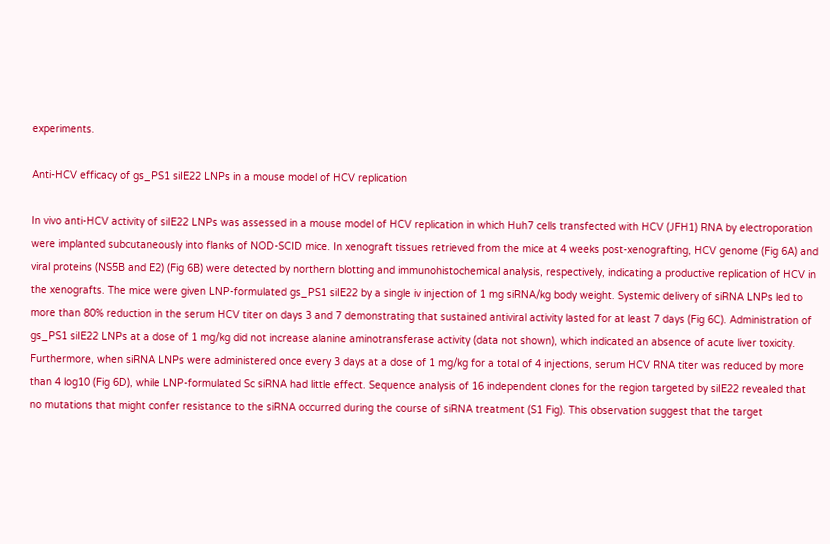experiments.

Anti-HCV efficacy of gs_PS1 siIE22 LNPs in a mouse model of HCV replication

In vivo anti-HCV activity of siIE22 LNPs was assessed in a mouse model of HCV replication in which Huh7 cells transfected with HCV (JFH1) RNA by electroporation were implanted subcutaneously into flanks of NOD-SCID mice. In xenograft tissues retrieved from the mice at 4 weeks post-xenografting, HCV genome (Fig 6A) and viral proteins (NS5B and E2) (Fig 6B) were detected by northern blotting and immunohistochemical analysis, respectively, indicating a productive replication of HCV in the xenografts. The mice were given LNP-formulated gs_PS1 siIE22 by a single iv injection of 1 mg siRNA/kg body weight. Systemic delivery of siRNA LNPs led to more than 80% reduction in the serum HCV titer on days 3 and 7 demonstrating that sustained antiviral activity lasted for at least 7 days (Fig 6C). Administration of gs_PS1 siIE22 LNPs at a dose of 1 mg/kg did not increase alanine aminotransferase activity (data not shown), which indicated an absence of acute liver toxicity. Furthermore, when siRNA LNPs were administered once every 3 days at a dose of 1 mg/kg for a total of 4 injections, serum HCV RNA titer was reduced by more than 4 log10 (Fig 6D), while LNP-formulated Sc siRNA had little effect. Sequence analysis of 16 independent clones for the region targeted by siIE22 revealed that no mutations that might confer resistance to the siRNA occurred during the course of siRNA treatment (S1 Fig). This observation suggest that the target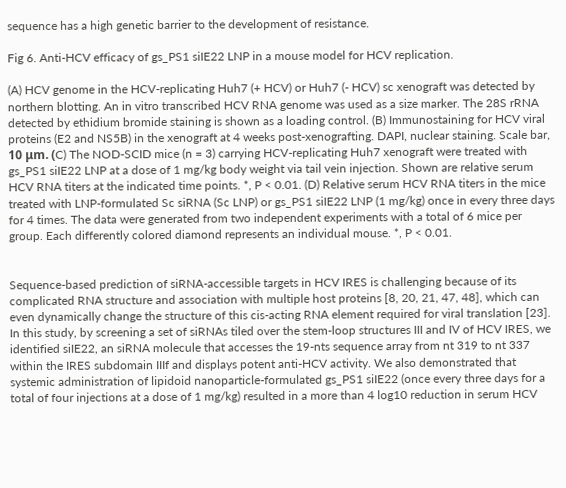sequence has a high genetic barrier to the development of resistance.

Fig 6. Anti-HCV efficacy of gs_PS1 siIE22 LNP in a mouse model for HCV replication.

(A) HCV genome in the HCV-replicating Huh7 (+ HCV) or Huh7 (- HCV) sc xenograft was detected by northern blotting. An in vitro transcribed HCV RNA genome was used as a size marker. The 28S rRNA detected by ethidium bromide staining is shown as a loading control. (B) Immunostaining for HCV viral proteins (E2 and NS5B) in the xenograft at 4 weeks post-xenografting. DAPI, nuclear staining. Scale bar, 10 μm. (C) The NOD-SCID mice (n = 3) carrying HCV-replicating Huh7 xenograft were treated with gs_PS1 siIE22 LNP at a dose of 1 mg/kg body weight via tail vein injection. Shown are relative serum HCV RNA titers at the indicated time points. *, P < 0.01. (D) Relative serum HCV RNA titers in the mice treated with LNP-formulated Sc siRNA (Sc LNP) or gs_PS1 siIE22 LNP (1 mg/kg) once in every three days for 4 times. The data were generated from two independent experiments with a total of 6 mice per group. Each differently colored diamond represents an individual mouse. *, P < 0.01.


Sequence-based prediction of siRNA-accessible targets in HCV IRES is challenging because of its complicated RNA structure and association with multiple host proteins [8, 20, 21, 47, 48], which can even dynamically change the structure of this cis-acting RNA element required for viral translation [23]. In this study, by screening a set of siRNAs tiled over the stem-loop structures III and IV of HCV IRES, we identified siIE22, an siRNA molecule that accesses the 19-nts sequence array from nt 319 to nt 337 within the IRES subdomain IIIf and displays potent anti-HCV activity. We also demonstrated that systemic administration of lipidoid nanoparticle-formulated gs_PS1 siIE22 (once every three days for a total of four injections at a dose of 1 mg/kg) resulted in a more than 4 log10 reduction in serum HCV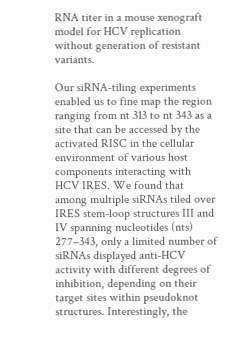RNA titer in a mouse xenograft model for HCV replication without generation of resistant variants.

Our siRNA-tiling experiments enabled us to fine map the region ranging from nt 313 to nt 343 as a site that can be accessed by the activated RISC in the cellular environment of various host components interacting with HCV IRES. We found that among multiple siRNAs tiled over IRES stem-loop structures III and IV spanning nucleotides (nts) 277–343, only a limited number of siRNAs displayed anti-HCV activity with different degrees of inhibition, depending on their target sites within pseudoknot structures. Interestingly, the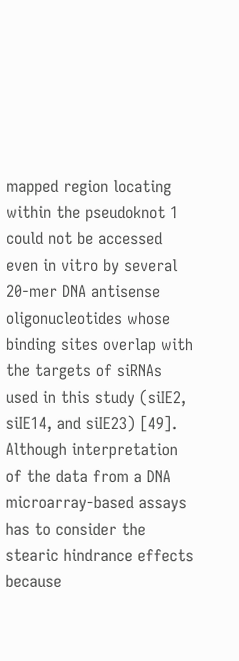mapped region locating within the pseudoknot 1 could not be accessed even in vitro by several 20-mer DNA antisense oligonucleotides whose binding sites overlap with the targets of siRNAs used in this study (siIE2, siIE14, and siIE23) [49]. Although interpretation of the data from a DNA microarray-based assays has to consider the stearic hindrance effects because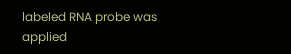labeled RNA probe was applied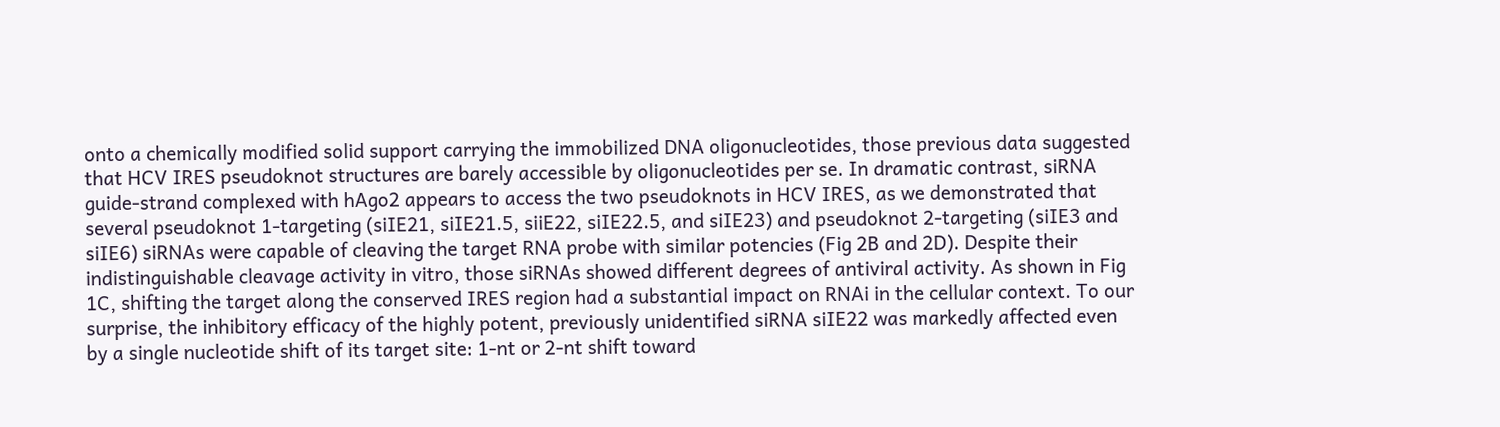onto a chemically modified solid support carrying the immobilized DNA oligonucleotides, those previous data suggested that HCV IRES pseudoknot structures are barely accessible by oligonucleotides per se. In dramatic contrast, siRNA guide-strand complexed with hAgo2 appears to access the two pseudoknots in HCV IRES, as we demonstrated that several pseudoknot 1-targeting (siIE21, siIE21.5, siiE22, siIE22.5, and siIE23) and pseudoknot 2-targeting (siIE3 and siIE6) siRNAs were capable of cleaving the target RNA probe with similar potencies (Fig 2B and 2D). Despite their indistinguishable cleavage activity in vitro, those siRNAs showed different degrees of antiviral activity. As shown in Fig 1C, shifting the target along the conserved IRES region had a substantial impact on RNAi in the cellular context. To our surprise, the inhibitory efficacy of the highly potent, previously unidentified siRNA siIE22 was markedly affected even by a single nucleotide shift of its target site: 1-nt or 2-nt shift toward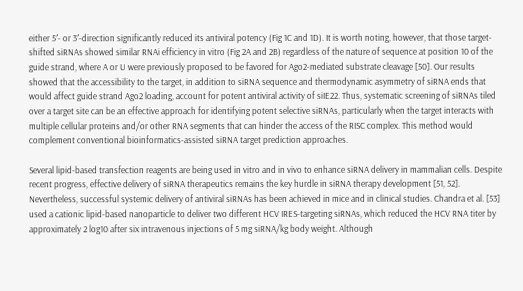either 5′- or 3′-direction significantly reduced its antiviral potency (Fig 1C and 1D). It is worth noting, however, that those target-shifted siRNAs showed similar RNAi efficiency in vitro (Fig 2A and 2B) regardless of the nature of sequence at position 10 of the guide strand, where A or U were previously proposed to be favored for Ago2-mediated substrate cleavage [50]. Our results showed that the accessibility to the target, in addition to siRNA sequence and thermodynamic asymmetry of siRNA ends that would affect guide strand Ago2 loading, account for potent antiviral activity of siIE22. Thus, systematic screening of siRNAs tiled over a target site can be an effective approach for identifying potent selective siRNAs, particularly when the target interacts with multiple cellular proteins and/or other RNA segments that can hinder the access of the RISC complex. This method would complement conventional bioinformatics-assisted siRNA target prediction approaches.

Several lipid-based transfection reagents are being used in vitro and in vivo to enhance siRNA delivery in mammalian cells. Despite recent progress, effective delivery of siRNA therapeutics remains the key hurdle in siRNA therapy development [51, 52]. Nevertheless, successful systemic delivery of antiviral siRNAs has been achieved in mice and in clinical studies. Chandra et al. [53] used a cationic lipid-based nanoparticle to deliver two different HCV IRES-targeting siRNAs, which reduced the HCV RNA titer by approximately 2 log10 after six intravenous injections of 5 mg siRNA/kg body weight. Although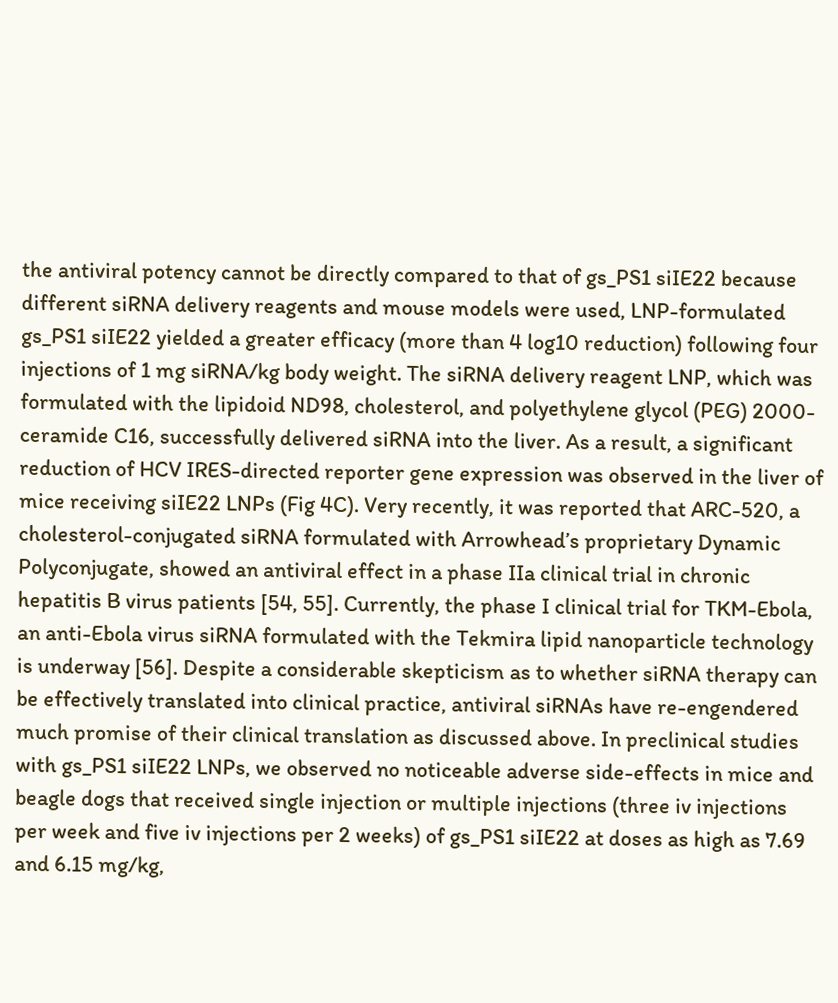the antiviral potency cannot be directly compared to that of gs_PS1 siIE22 because different siRNA delivery reagents and mouse models were used, LNP-formulated gs_PS1 siIE22 yielded a greater efficacy (more than 4 log10 reduction) following four injections of 1 mg siRNA/kg body weight. The siRNA delivery reagent LNP, which was formulated with the lipidoid ND98, cholesterol, and polyethylene glycol (PEG) 2000-ceramide C16, successfully delivered siRNA into the liver. As a result, a significant reduction of HCV IRES-directed reporter gene expression was observed in the liver of mice receiving siIE22 LNPs (Fig 4C). Very recently, it was reported that ARC-520, a cholesterol-conjugated siRNA formulated with Arrowhead’s proprietary Dynamic Polyconjugate, showed an antiviral effect in a phase IIa clinical trial in chronic hepatitis B virus patients [54, 55]. Currently, the phase I clinical trial for TKM-Ebola, an anti-Ebola virus siRNA formulated with the Tekmira lipid nanoparticle technology is underway [56]. Despite a considerable skepticism as to whether siRNA therapy can be effectively translated into clinical practice, antiviral siRNAs have re-engendered much promise of their clinical translation as discussed above. In preclinical studies with gs_PS1 siIE22 LNPs, we observed no noticeable adverse side-effects in mice and beagle dogs that received single injection or multiple injections (three iv injections per week and five iv injections per 2 weeks) of gs_PS1 siIE22 at doses as high as 7.69 and 6.15 mg/kg,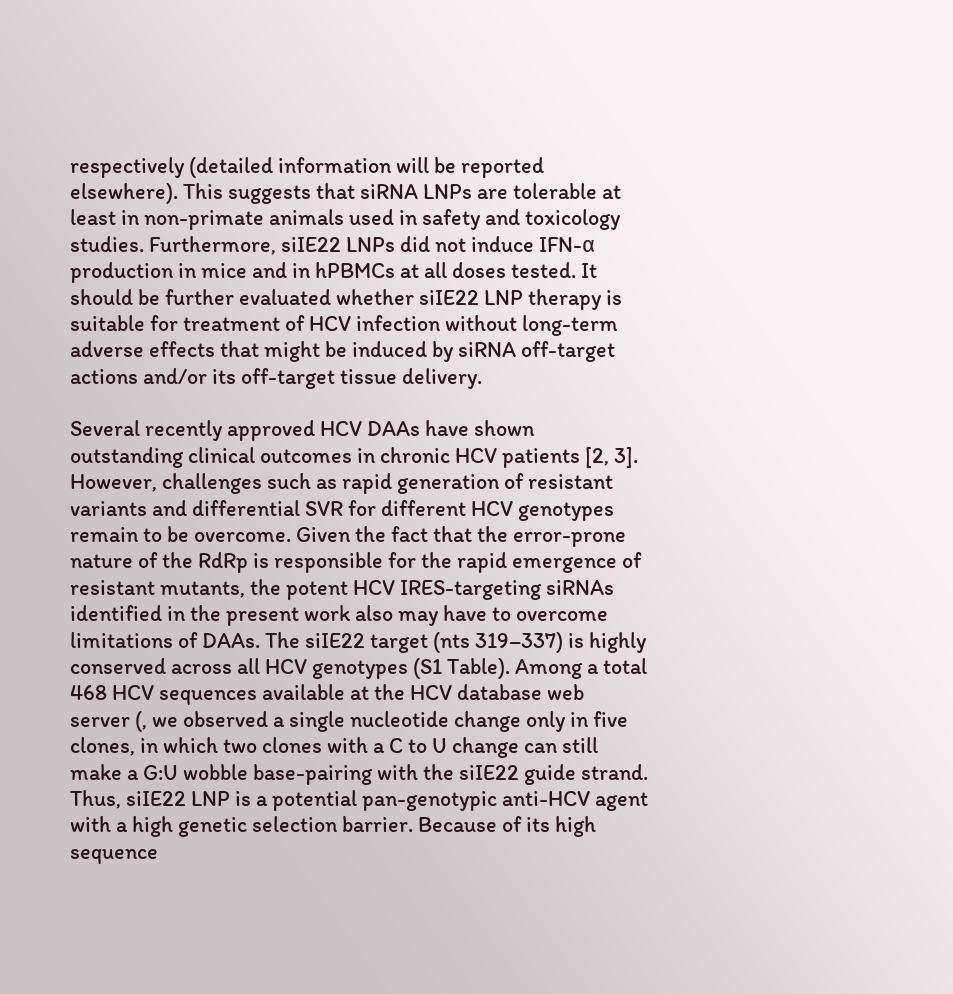respectively (detailed information will be reported elsewhere). This suggests that siRNA LNPs are tolerable at least in non-primate animals used in safety and toxicology studies. Furthermore, siIE22 LNPs did not induce IFN-α production in mice and in hPBMCs at all doses tested. It should be further evaluated whether siIE22 LNP therapy is suitable for treatment of HCV infection without long-term adverse effects that might be induced by siRNA off-target actions and/or its off-target tissue delivery.

Several recently approved HCV DAAs have shown outstanding clinical outcomes in chronic HCV patients [2, 3]. However, challenges such as rapid generation of resistant variants and differential SVR for different HCV genotypes remain to be overcome. Given the fact that the error-prone nature of the RdRp is responsible for the rapid emergence of resistant mutants, the potent HCV IRES-targeting siRNAs identified in the present work also may have to overcome limitations of DAAs. The siIE22 target (nts 319–337) is highly conserved across all HCV genotypes (S1 Table). Among a total 468 HCV sequences available at the HCV database web server (, we observed a single nucleotide change only in five clones, in which two clones with a C to U change can still make a G:U wobble base-pairing with the siIE22 guide strand. Thus, siIE22 LNP is a potential pan-genotypic anti-HCV agent with a high genetic selection barrier. Because of its high sequence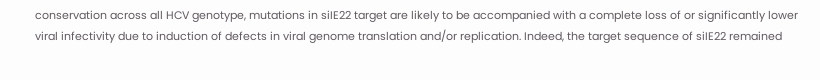conservation across all HCV genotype, mutations in siIE22 target are likely to be accompanied with a complete loss of or significantly lower viral infectivity due to induction of defects in viral genome translation and/or replication. Indeed, the target sequence of siIE22 remained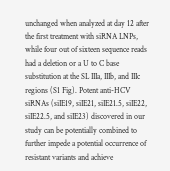unchanged when analyzed at day 12 after the first treatment with siRNA LNPs, while four out of sixteen sequence reads had a deletion or a U to C base substitution at the SL IIIa, IIIb, and IIIc regions (S1 Fig). Potent anti-HCV siRNAs (siIE19, siIE21, siIE21.5, siIE22, siIE22.5, and siIE23) discovered in our study can be potentially combined to further impede a potential occurrence of resistant variants and achieve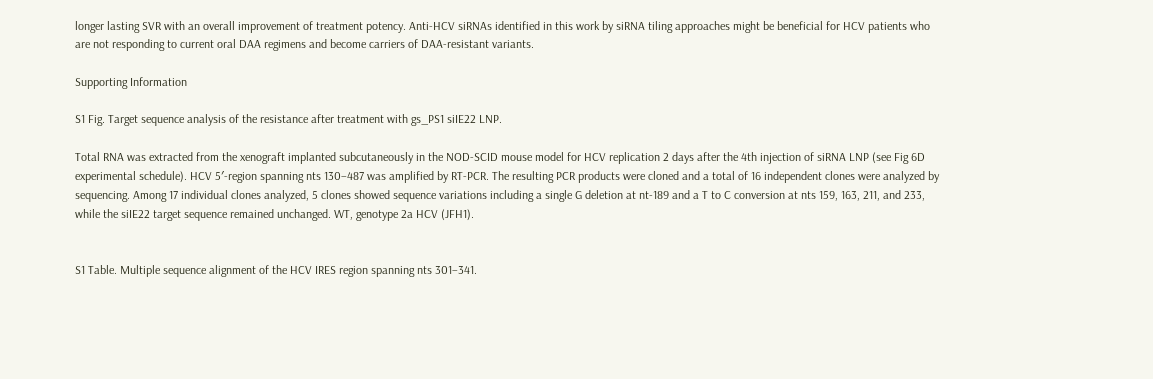longer lasting SVR with an overall improvement of treatment potency. Anti-HCV siRNAs identified in this work by siRNA tiling approaches might be beneficial for HCV patients who are not responding to current oral DAA regimens and become carriers of DAA-resistant variants.

Supporting Information

S1 Fig. Target sequence analysis of the resistance after treatment with gs_PS1 siIE22 LNP.

Total RNA was extracted from the xenograft implanted subcutaneously in the NOD-SCID mouse model for HCV replication 2 days after the 4th injection of siRNA LNP (see Fig 6D experimental schedule). HCV 5′-region spanning nts 130–487 was amplified by RT-PCR. The resulting PCR products were cloned and a total of 16 independent clones were analyzed by sequencing. Among 17 individual clones analyzed, 5 clones showed sequence variations including a single G deletion at nt-189 and a T to C conversion at nts 159, 163, 211, and 233, while the siIE22 target sequence remained unchanged. WT, genotype 2a HCV (JFH1).


S1 Table. Multiple sequence alignment of the HCV IRES region spanning nts 301–341.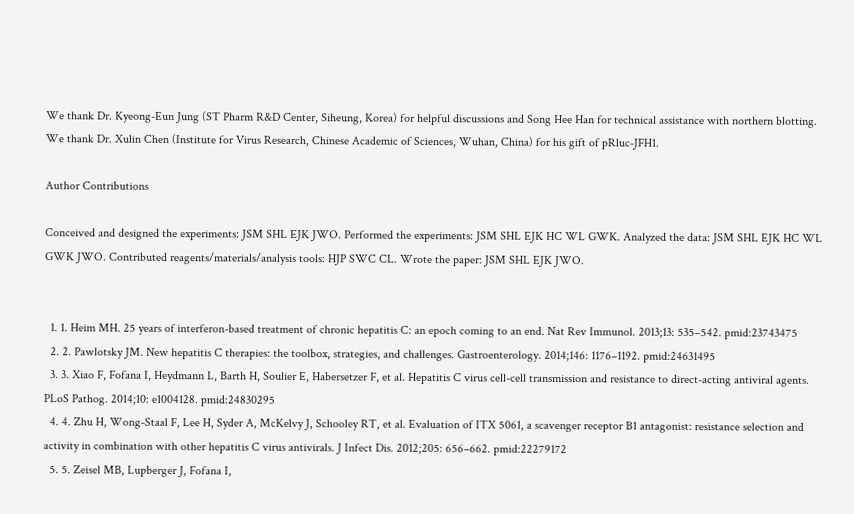We thank Dr. Kyeong-Eun Jung (ST Pharm R&D Center, Siheung, Korea) for helpful discussions and Song Hee Han for technical assistance with northern blotting. We thank Dr. Xulin Chen (Institute for Virus Research, Chinese Academic of Sciences, Wuhan, China) for his gift of pRluc-JFH1.

Author Contributions

Conceived and designed the experiments: JSM SHL EJK JWO. Performed the experiments: JSM SHL EJK HC WL GWK. Analyzed the data: JSM SHL EJK HC WL GWK JWO. Contributed reagents/materials/analysis tools: HJP SWC CL. Wrote the paper: JSM SHL EJK JWO.


  1. 1. Heim MH. 25 years of interferon-based treatment of chronic hepatitis C: an epoch coming to an end. Nat Rev Immunol. 2013;13: 535–542. pmid:23743475
  2. 2. Pawlotsky JM. New hepatitis C therapies: the toolbox, strategies, and challenges. Gastroenterology. 2014;146: 1176–1192. pmid:24631495
  3. 3. Xiao F, Fofana I, Heydmann L, Barth H, Soulier E, Habersetzer F, et al. Hepatitis C virus cell-cell transmission and resistance to direct-acting antiviral agents. PLoS Pathog. 2014;10: e1004128. pmid:24830295
  4. 4. Zhu H, Wong-Staal F, Lee H, Syder A, McKelvy J, Schooley RT, et al. Evaluation of ITX 5061, a scavenger receptor B1 antagonist: resistance selection and activity in combination with other hepatitis C virus antivirals. J Infect Dis. 2012;205: 656–662. pmid:22279172
  5. 5. Zeisel MB, Lupberger J, Fofana I,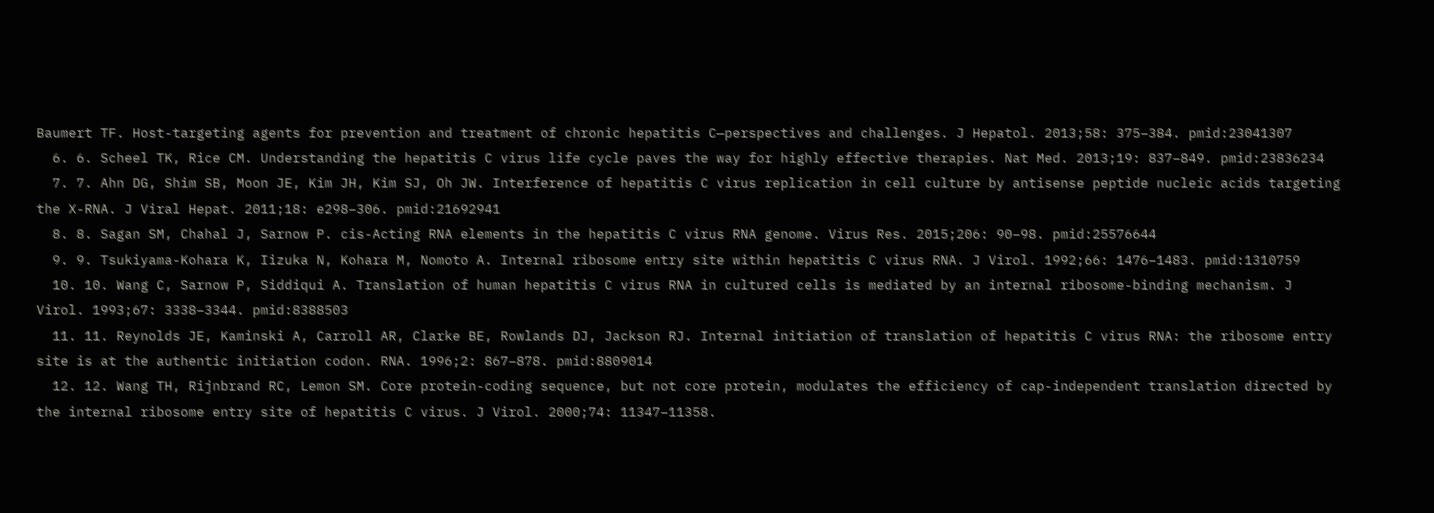Baumert TF. Host-targeting agents for prevention and treatment of chronic hepatitis C—perspectives and challenges. J Hepatol. 2013;58: 375–384. pmid:23041307
  6. 6. Scheel TK, Rice CM. Understanding the hepatitis C virus life cycle paves the way for highly effective therapies. Nat Med. 2013;19: 837–849. pmid:23836234
  7. 7. Ahn DG, Shim SB, Moon JE, Kim JH, Kim SJ, Oh JW. Interference of hepatitis C virus replication in cell culture by antisense peptide nucleic acids targeting the X-RNA. J Viral Hepat. 2011;18: e298–306. pmid:21692941
  8. 8. Sagan SM, Chahal J, Sarnow P. cis-Acting RNA elements in the hepatitis C virus RNA genome. Virus Res. 2015;206: 90–98. pmid:25576644
  9. 9. Tsukiyama-Kohara K, Iizuka N, Kohara M, Nomoto A. Internal ribosome entry site within hepatitis C virus RNA. J Virol. 1992;66: 1476–1483. pmid:1310759
  10. 10. Wang C, Sarnow P, Siddiqui A. Translation of human hepatitis C virus RNA in cultured cells is mediated by an internal ribosome-binding mechanism. J Virol. 1993;67: 3338–3344. pmid:8388503
  11. 11. Reynolds JE, Kaminski A, Carroll AR, Clarke BE, Rowlands DJ, Jackson RJ. Internal initiation of translation of hepatitis C virus RNA: the ribosome entry site is at the authentic initiation codon. RNA. 1996;2: 867–878. pmid:8809014
  12. 12. Wang TH, Rijnbrand RC, Lemon SM. Core protein-coding sequence, but not core protein, modulates the efficiency of cap-independent translation directed by the internal ribosome entry site of hepatitis C virus. J Virol. 2000;74: 11347–11358.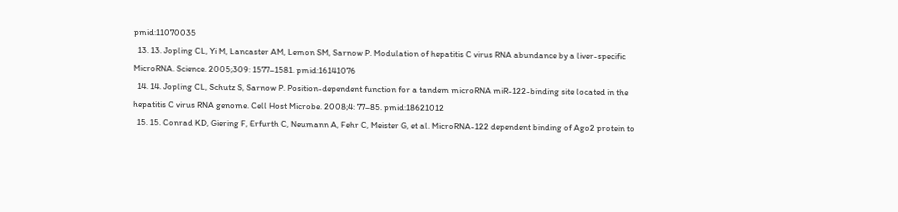pmid:11070035
  13. 13. Jopling CL, Yi M, Lancaster AM, Lemon SM, Sarnow P. Modulation of hepatitis C virus RNA abundance by a liver-specific MicroRNA. Science. 2005;309: 1577–1581. pmid:16141076
  14. 14. Jopling CL, Schutz S, Sarnow P. Position-dependent function for a tandem microRNA miR-122-binding site located in the hepatitis C virus RNA genome. Cell Host Microbe. 2008;4: 77–85. pmid:18621012
  15. 15. Conrad KD, Giering F, Erfurth C, Neumann A, Fehr C, Meister G, et al. MicroRNA-122 dependent binding of Ago2 protein to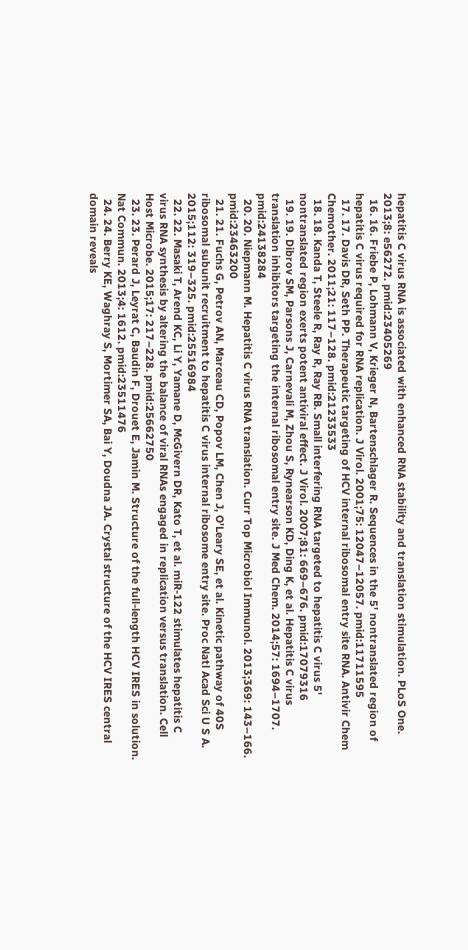hepatitis C virus RNA is associated with enhanced RNA stability and translation stimulation. PLoS One. 2013;8: e56272. pmid:23405269
  16. 16. Friebe P, Lohmann V, Krieger N, Bartenschlager R. Sequences in the 5' nontranslated region of hepatitis C virus required for RNA replication. J Virol. 2001;75: 12047–12057. pmid:11711595
  17. 17. Davis DR, Seth PP. Therapeutic targeting of HCV internal ribosomal entry site RNA. Antivir Chem Chemother. 2011;21: 117–128. pmid:21233533
  18. 18. Kanda T, Steele R, Ray R, Ray RB. Small interfering RNA targeted to hepatitis C virus 5' nontranslated region exerts potent antiviral effect. J Virol. 2007;81: 669–676. pmid:17079316
  19. 19. Dibrov SM, Parsons J, Carnevali M, Zhou S, Rynearson KD, Ding K, et al. Hepatitis C virus translation inhibitors targeting the internal ribosomal entry site. J Med Chem. 2014;57: 1694–1707. pmid:24138284
  20. 20. Niepmann M. Hepatitis C virus RNA translation. Curr Top Microbiol Immunol. 2013;369: 143–166. pmid:23463200
  21. 21. Fuchs G, Petrov AN, Marceau CD, Popov LM, Chen J, O'Leary SE, et al. Kinetic pathway of 40S ribosomal subunit recruitment to hepatitis C virus internal ribosome entry site. Proc Natl Acad Sci U S A. 2015;112: 319–325. pmid:25516984
  22. 22. Masaki T, Arend KC, Li Y, Yamane D, McGivern DR, Kato T, et al. miR-122 stimulates hepatitis C virus RNA synthesis by altering the balance of viral RNAs engaged in replication versus translation. Cell Host Microbe. 2015;17: 217–228. pmid:25662750
  23. 23. Perard J, Leyrat C, Baudin F, Drouet E, Jamin M. Structure of the full-length HCV IRES in solution. Nat Commun. 2013;4: 1612. pmid:23511476
  24. 24. Berry KE, Waghray S, Mortimer SA, Bai Y, Doudna JA. Crystal structure of the HCV IRES central domain reveals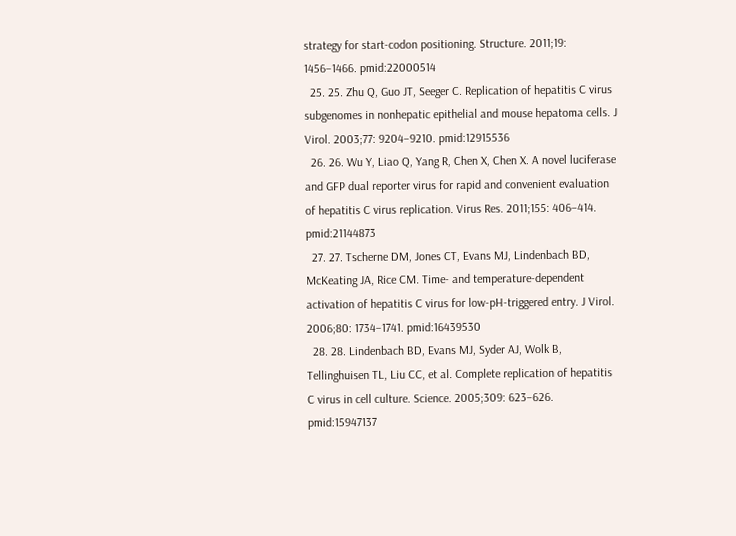strategy for start-codon positioning. Structure. 2011;19: 1456–1466. pmid:22000514
  25. 25. Zhu Q, Guo JT, Seeger C. Replication of hepatitis C virus subgenomes in nonhepatic epithelial and mouse hepatoma cells. J Virol. 2003;77: 9204–9210. pmid:12915536
  26. 26. Wu Y, Liao Q, Yang R, Chen X, Chen X. A novel luciferase and GFP dual reporter virus for rapid and convenient evaluation of hepatitis C virus replication. Virus Res. 2011;155: 406–414. pmid:21144873
  27. 27. Tscherne DM, Jones CT, Evans MJ, Lindenbach BD, McKeating JA, Rice CM. Time- and temperature-dependent activation of hepatitis C virus for low-pH-triggered entry. J Virol. 2006;80: 1734–1741. pmid:16439530
  28. 28. Lindenbach BD, Evans MJ, Syder AJ, Wolk B, Tellinghuisen TL, Liu CC, et al. Complete replication of hepatitis C virus in cell culture. Science. 2005;309: 623–626. pmid:15947137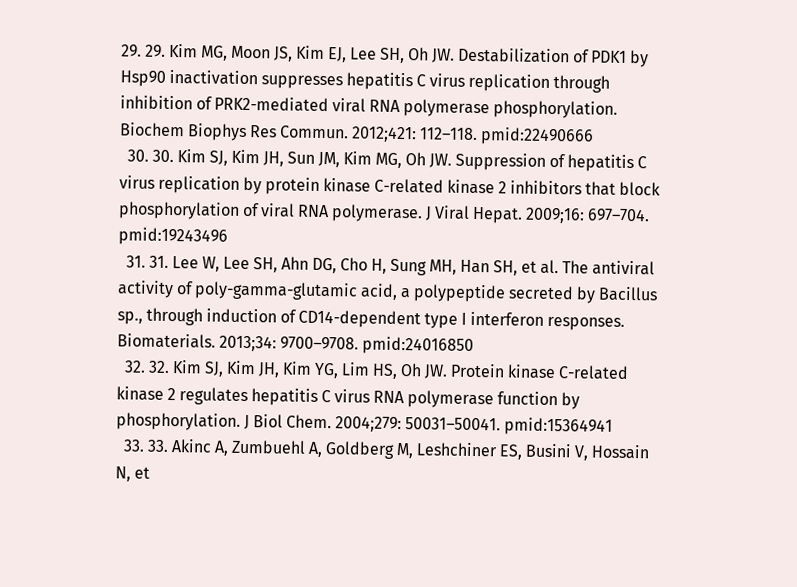29. 29. Kim MG, Moon JS, Kim EJ, Lee SH, Oh JW. Destabilization of PDK1 by Hsp90 inactivation suppresses hepatitis C virus replication through inhibition of PRK2-mediated viral RNA polymerase phosphorylation. Biochem Biophys Res Commun. 2012;421: 112–118. pmid:22490666
  30. 30. Kim SJ, Kim JH, Sun JM, Kim MG, Oh JW. Suppression of hepatitis C virus replication by protein kinase C-related kinase 2 inhibitors that block phosphorylation of viral RNA polymerase. J Viral Hepat. 2009;16: 697–704. pmid:19243496
  31. 31. Lee W, Lee SH, Ahn DG, Cho H, Sung MH, Han SH, et al. The antiviral activity of poly-gamma-glutamic acid, a polypeptide secreted by Bacillus sp., through induction of CD14-dependent type I interferon responses. Biomaterials. 2013;34: 9700–9708. pmid:24016850
  32. 32. Kim SJ, Kim JH, Kim YG, Lim HS, Oh JW. Protein kinase C-related kinase 2 regulates hepatitis C virus RNA polymerase function by phosphorylation. J Biol Chem. 2004;279: 50031–50041. pmid:15364941
  33. 33. Akinc A, Zumbuehl A, Goldberg M, Leshchiner ES, Busini V, Hossain N, et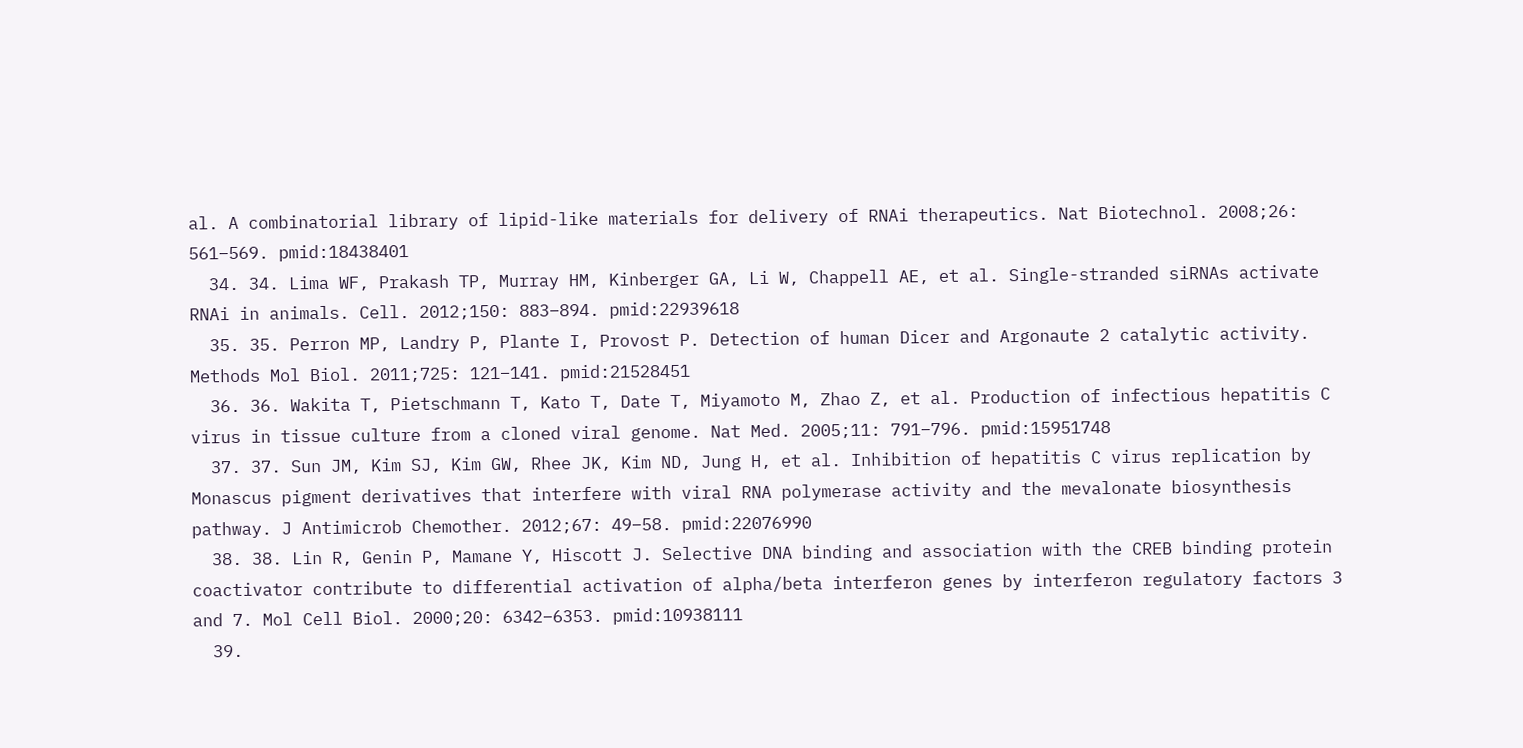al. A combinatorial library of lipid-like materials for delivery of RNAi therapeutics. Nat Biotechnol. 2008;26: 561–569. pmid:18438401
  34. 34. Lima WF, Prakash TP, Murray HM, Kinberger GA, Li W, Chappell AE, et al. Single-stranded siRNAs activate RNAi in animals. Cell. 2012;150: 883–894. pmid:22939618
  35. 35. Perron MP, Landry P, Plante I, Provost P. Detection of human Dicer and Argonaute 2 catalytic activity. Methods Mol Biol. 2011;725: 121–141. pmid:21528451
  36. 36. Wakita T, Pietschmann T, Kato T, Date T, Miyamoto M, Zhao Z, et al. Production of infectious hepatitis C virus in tissue culture from a cloned viral genome. Nat Med. 2005;11: 791–796. pmid:15951748
  37. 37. Sun JM, Kim SJ, Kim GW, Rhee JK, Kim ND, Jung H, et al. Inhibition of hepatitis C virus replication by Monascus pigment derivatives that interfere with viral RNA polymerase activity and the mevalonate biosynthesis pathway. J Antimicrob Chemother. 2012;67: 49–58. pmid:22076990
  38. 38. Lin R, Genin P, Mamane Y, Hiscott J. Selective DNA binding and association with the CREB binding protein coactivator contribute to differential activation of alpha/beta interferon genes by interferon regulatory factors 3 and 7. Mol Cell Biol. 2000;20: 6342–6353. pmid:10938111
  39.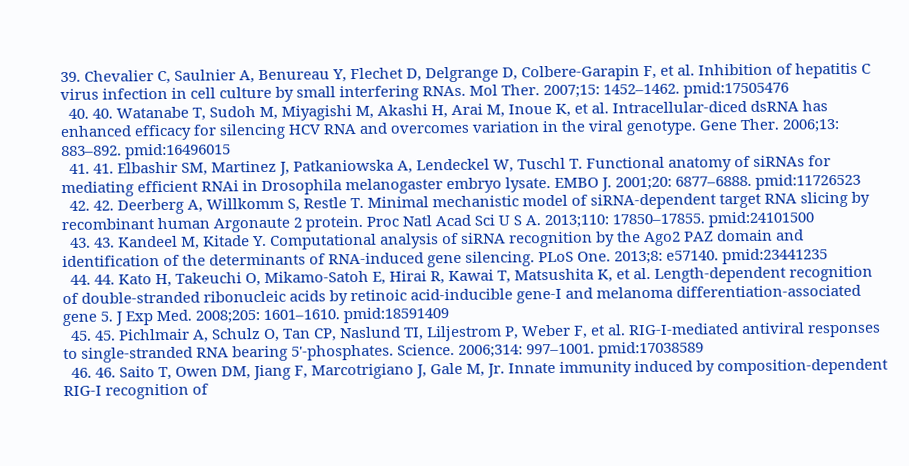39. Chevalier C, Saulnier A, Benureau Y, Flechet D, Delgrange D, Colbere-Garapin F, et al. Inhibition of hepatitis C virus infection in cell culture by small interfering RNAs. Mol Ther. 2007;15: 1452–1462. pmid:17505476
  40. 40. Watanabe T, Sudoh M, Miyagishi M, Akashi H, Arai M, Inoue K, et al. Intracellular-diced dsRNA has enhanced efficacy for silencing HCV RNA and overcomes variation in the viral genotype. Gene Ther. 2006;13: 883–892. pmid:16496015
  41. 41. Elbashir SM, Martinez J, Patkaniowska A, Lendeckel W, Tuschl T. Functional anatomy of siRNAs for mediating efficient RNAi in Drosophila melanogaster embryo lysate. EMBO J. 2001;20: 6877–6888. pmid:11726523
  42. 42. Deerberg A, Willkomm S, Restle T. Minimal mechanistic model of siRNA-dependent target RNA slicing by recombinant human Argonaute 2 protein. Proc Natl Acad Sci U S A. 2013;110: 17850–17855. pmid:24101500
  43. 43. Kandeel M, Kitade Y. Computational analysis of siRNA recognition by the Ago2 PAZ domain and identification of the determinants of RNA-induced gene silencing. PLoS One. 2013;8: e57140. pmid:23441235
  44. 44. Kato H, Takeuchi O, Mikamo-Satoh E, Hirai R, Kawai T, Matsushita K, et al. Length-dependent recognition of double-stranded ribonucleic acids by retinoic acid-inducible gene-I and melanoma differentiation-associated gene 5. J Exp Med. 2008;205: 1601–1610. pmid:18591409
  45. 45. Pichlmair A, Schulz O, Tan CP, Naslund TI, Liljestrom P, Weber F, et al. RIG-I-mediated antiviral responses to single-stranded RNA bearing 5'-phosphates. Science. 2006;314: 997–1001. pmid:17038589
  46. 46. Saito T, Owen DM, Jiang F, Marcotrigiano J, Gale M, Jr. Innate immunity induced by composition-dependent RIG-I recognition of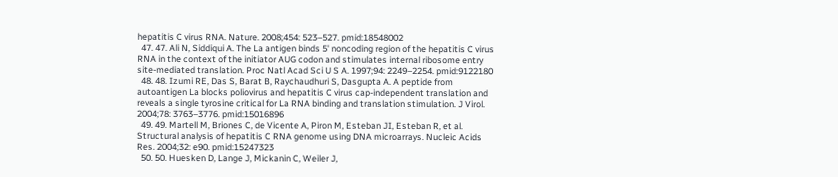hepatitis C virus RNA. Nature. 2008;454: 523–527. pmid:18548002
  47. 47. Ali N, Siddiqui A. The La antigen binds 5' noncoding region of the hepatitis C virus RNA in the context of the initiator AUG codon and stimulates internal ribosome entry site-mediated translation. Proc Natl Acad Sci U S A. 1997;94: 2249–2254. pmid:9122180
  48. 48. Izumi RE, Das S, Barat B, Raychaudhuri S, Dasgupta A. A peptide from autoantigen La blocks poliovirus and hepatitis C virus cap-independent translation and reveals a single tyrosine critical for La RNA binding and translation stimulation. J Virol. 2004;78: 3763–3776. pmid:15016896
  49. 49. Martell M, Briones C, de Vicente A, Piron M, Esteban JI, Esteban R, et al. Structural analysis of hepatitis C RNA genome using DNA microarrays. Nucleic Acids Res. 2004;32: e90. pmid:15247323
  50. 50. Huesken D, Lange J, Mickanin C, Weiler J,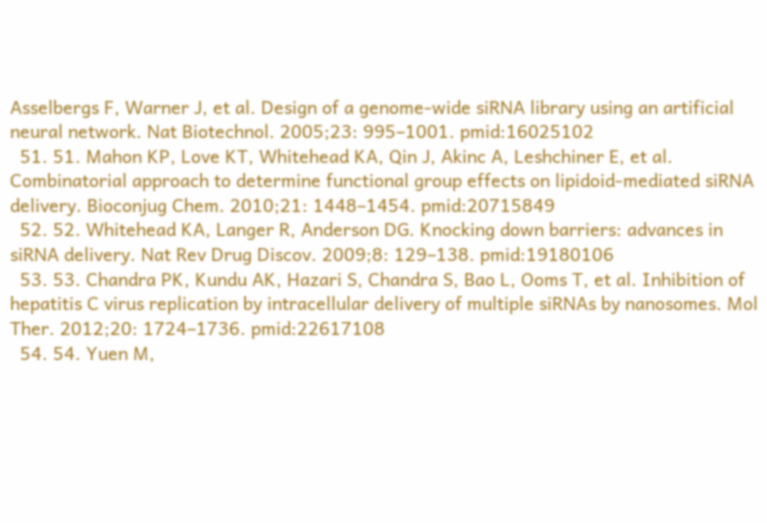Asselbergs F, Warner J, et al. Design of a genome-wide siRNA library using an artificial neural network. Nat Biotechnol. 2005;23: 995–1001. pmid:16025102
  51. 51. Mahon KP, Love KT, Whitehead KA, Qin J, Akinc A, Leshchiner E, et al. Combinatorial approach to determine functional group effects on lipidoid-mediated siRNA delivery. Bioconjug Chem. 2010;21: 1448–1454. pmid:20715849
  52. 52. Whitehead KA, Langer R, Anderson DG. Knocking down barriers: advances in siRNA delivery. Nat Rev Drug Discov. 2009;8: 129–138. pmid:19180106
  53. 53. Chandra PK, Kundu AK, Hazari S, Chandra S, Bao L, Ooms T, et al. Inhibition of hepatitis C virus replication by intracellular delivery of multiple siRNAs by nanosomes. Mol Ther. 2012;20: 1724–1736. pmid:22617108
  54. 54. Yuen M,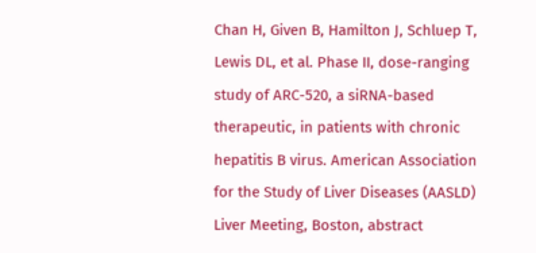Chan H, Given B, Hamilton J, Schluep T, Lewis DL, et al. Phase II, dose-ranging study of ARC-520, a siRNA-based therapeutic, in patients with chronic hepatitis B virus. American Association for the Study of Liver Diseases (AASLD) Liver Meeting, Boston, abstract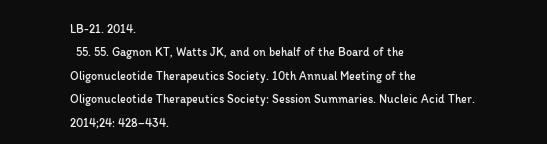LB-21. 2014.
  55. 55. Gagnon KT, Watts JK, and on behalf of the Board of the Oligonucleotide Therapeutics Society. 10th Annual Meeting of the Oligonucleotide Therapeutics Society: Session Summaries. Nucleic Acid Ther. 2014;24: 428–434.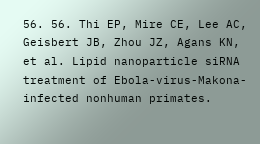56. 56. Thi EP, Mire CE, Lee AC, Geisbert JB, Zhou JZ, Agans KN, et al. Lipid nanoparticle siRNA treatment of Ebola-virus-Makona-infected nonhuman primates.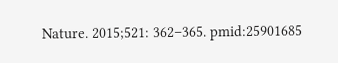Nature. 2015;521: 362–365. pmid:25901685